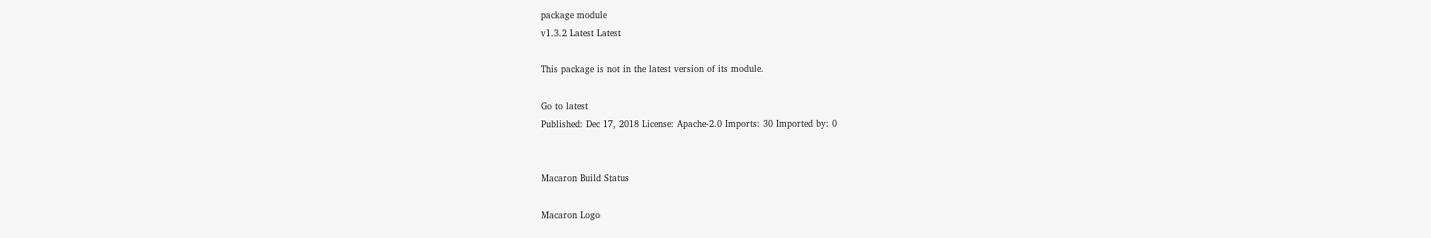package module
v1.3.2 Latest Latest

This package is not in the latest version of its module.

Go to latest
Published: Dec 17, 2018 License: Apache-2.0 Imports: 30 Imported by: 0


Macaron Build Status

Macaron Logo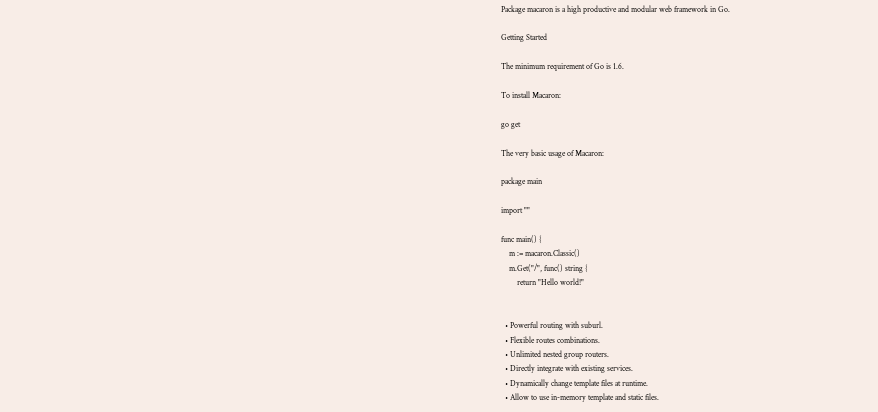Package macaron is a high productive and modular web framework in Go.

Getting Started

The minimum requirement of Go is 1.6.

To install Macaron:

go get

The very basic usage of Macaron:

package main

import ""

func main() {
    m := macaron.Classic()
    m.Get("/", func() string {
        return "Hello world!"


  • Powerful routing with suburl.
  • Flexible routes combinations.
  • Unlimited nested group routers.
  • Directly integrate with existing services.
  • Dynamically change template files at runtime.
  • Allow to use in-memory template and static files.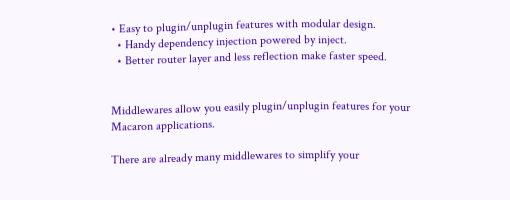• Easy to plugin/unplugin features with modular design.
  • Handy dependency injection powered by inject.
  • Better router layer and less reflection make faster speed.


Middlewares allow you easily plugin/unplugin features for your Macaron applications.

There are already many middlewares to simplify your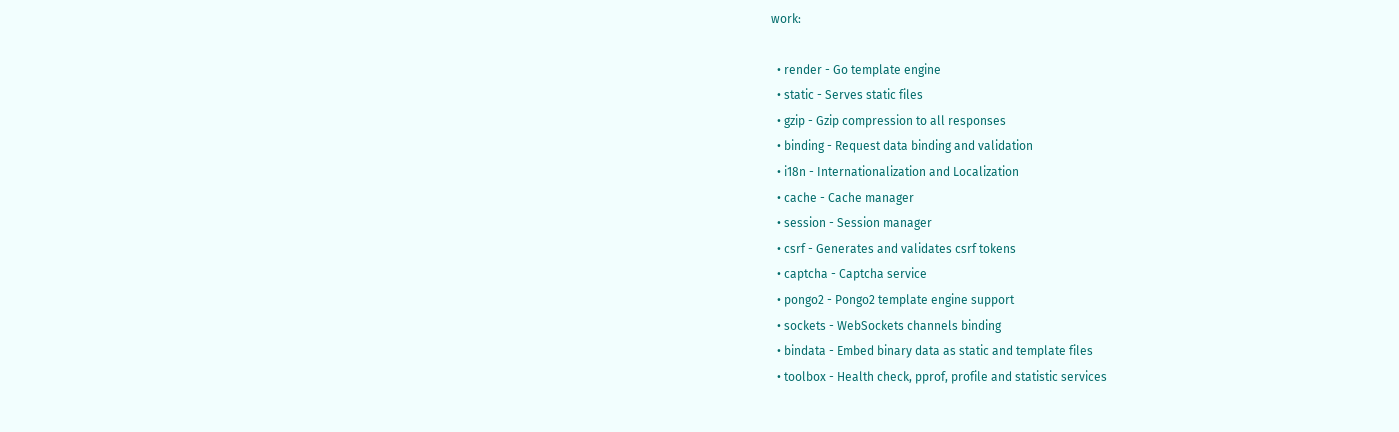work:

  • render - Go template engine
  • static - Serves static files
  • gzip - Gzip compression to all responses
  • binding - Request data binding and validation
  • i18n - Internationalization and Localization
  • cache - Cache manager
  • session - Session manager
  • csrf - Generates and validates csrf tokens
  • captcha - Captcha service
  • pongo2 - Pongo2 template engine support
  • sockets - WebSockets channels binding
  • bindata - Embed binary data as static and template files
  • toolbox - Health check, pprof, profile and statistic services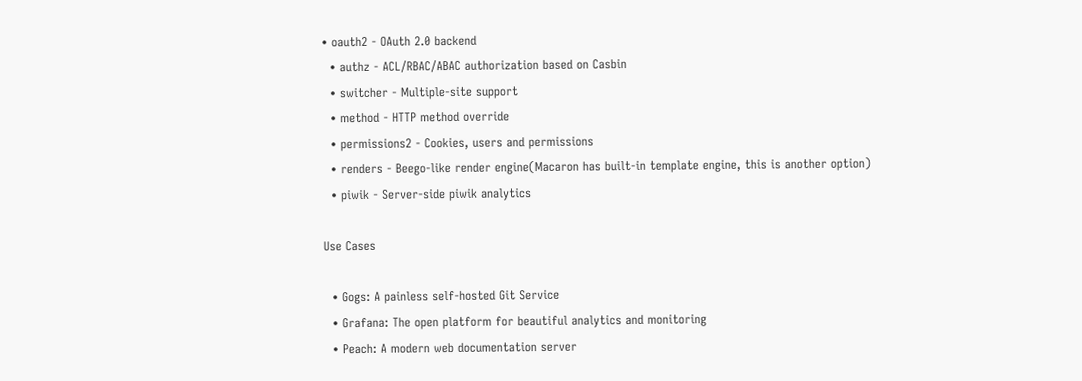• oauth2 - OAuth 2.0 backend
  • authz - ACL/RBAC/ABAC authorization based on Casbin
  • switcher - Multiple-site support
  • method - HTTP method override
  • permissions2 - Cookies, users and permissions
  • renders - Beego-like render engine(Macaron has built-in template engine, this is another option)
  • piwik - Server-side piwik analytics

Use Cases

  • Gogs: A painless self-hosted Git Service
  • Grafana: The open platform for beautiful analytics and monitoring
  • Peach: A modern web documentation server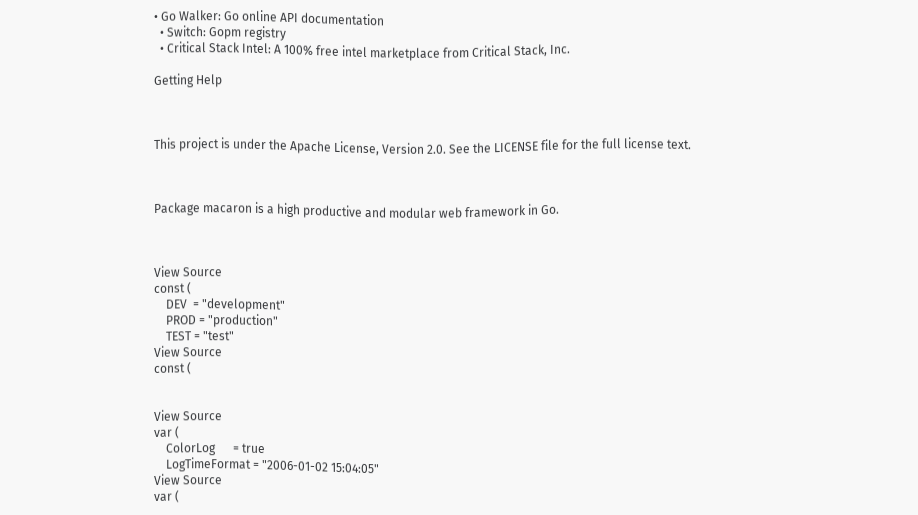• Go Walker: Go online API documentation
  • Switch: Gopm registry
  • Critical Stack Intel: A 100% free intel marketplace from Critical Stack, Inc.

Getting Help



This project is under the Apache License, Version 2.0. See the LICENSE file for the full license text.



Package macaron is a high productive and modular web framework in Go.



View Source
const (
    DEV  = "development"
    PROD = "production"
    TEST = "test"
View Source
const (


View Source
var (
    ColorLog      = true
    LogTimeFormat = "2006-01-02 15:04:05"
View Source
var (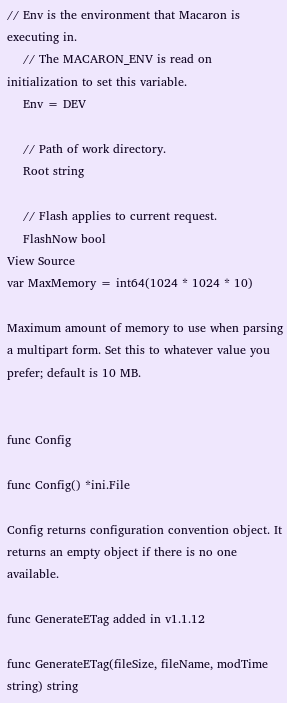// Env is the environment that Macaron is executing in.
    // The MACARON_ENV is read on initialization to set this variable.
    Env = DEV

    // Path of work directory.
    Root string

    // Flash applies to current request.
    FlashNow bool
View Source
var MaxMemory = int64(1024 * 1024 * 10)

Maximum amount of memory to use when parsing a multipart form. Set this to whatever value you prefer; default is 10 MB.


func Config

func Config() *ini.File

Config returns configuration convention object. It returns an empty object if there is no one available.

func GenerateETag added in v1.1.12

func GenerateETag(fileSize, fileName, modTime string) string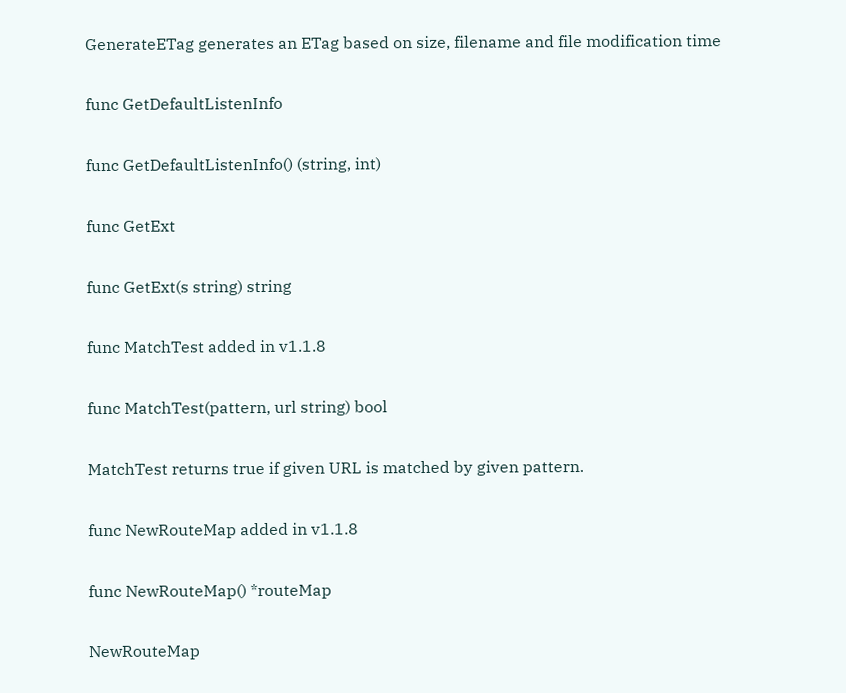GenerateETag generates an ETag based on size, filename and file modification time

func GetDefaultListenInfo

func GetDefaultListenInfo() (string, int)

func GetExt

func GetExt(s string) string

func MatchTest added in v1.1.8

func MatchTest(pattern, url string) bool

MatchTest returns true if given URL is matched by given pattern.

func NewRouteMap added in v1.1.8

func NewRouteMap() *routeMap

NewRouteMap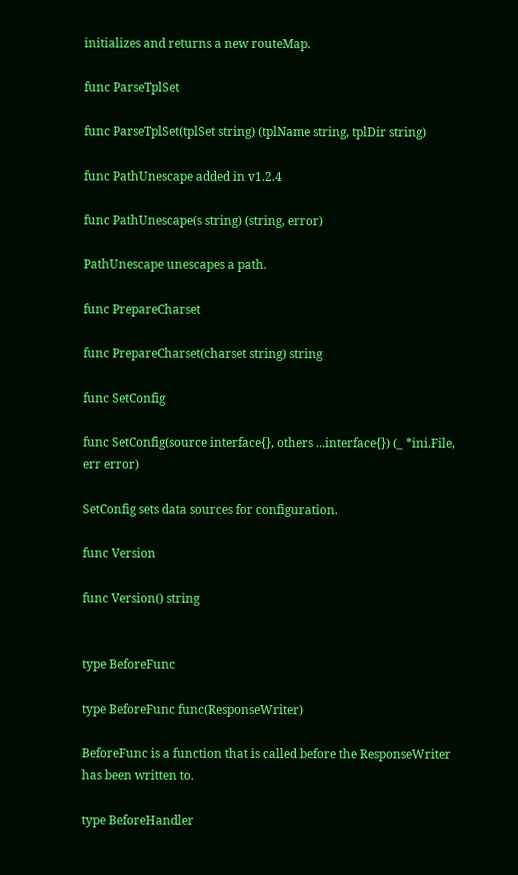initializes and returns a new routeMap.

func ParseTplSet

func ParseTplSet(tplSet string) (tplName string, tplDir string)

func PathUnescape added in v1.2.4

func PathUnescape(s string) (string, error)

PathUnescape unescapes a path.

func PrepareCharset

func PrepareCharset(charset string) string

func SetConfig

func SetConfig(source interface{}, others ...interface{}) (_ *ini.File, err error)

SetConfig sets data sources for configuration.

func Version

func Version() string


type BeforeFunc

type BeforeFunc func(ResponseWriter)

BeforeFunc is a function that is called before the ResponseWriter has been written to.

type BeforeHandler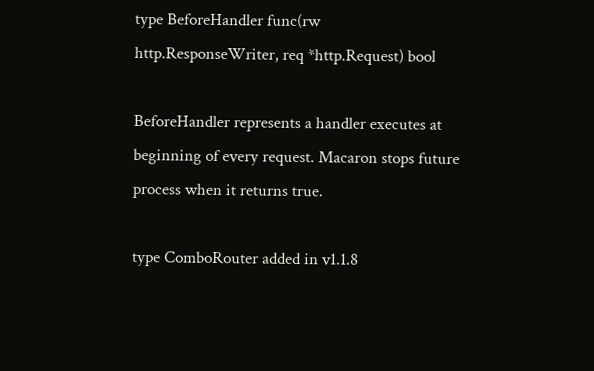type BeforeHandler func(rw http.ResponseWriter, req *http.Request) bool

BeforeHandler represents a handler executes at beginning of every request. Macaron stops future process when it returns true.

type ComboRouter added in v1.1.8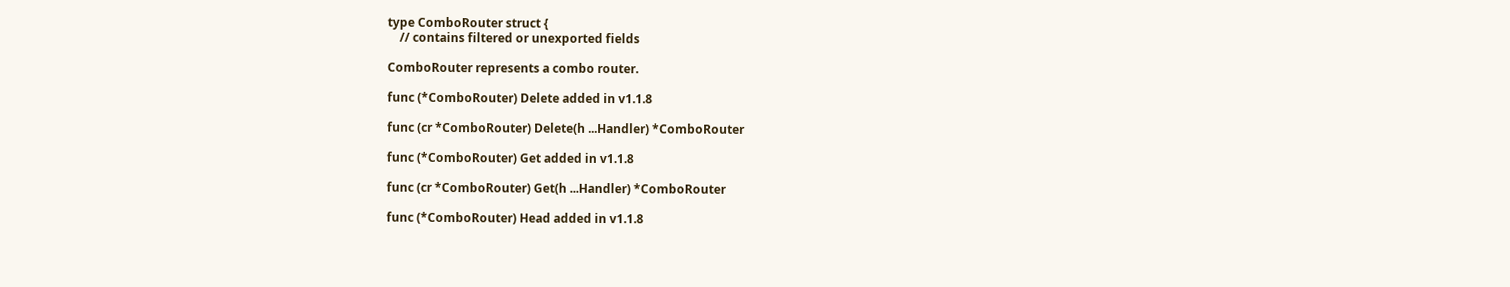type ComboRouter struct {
    // contains filtered or unexported fields

ComboRouter represents a combo router.

func (*ComboRouter) Delete added in v1.1.8

func (cr *ComboRouter) Delete(h ...Handler) *ComboRouter

func (*ComboRouter) Get added in v1.1.8

func (cr *ComboRouter) Get(h ...Handler) *ComboRouter

func (*ComboRouter) Head added in v1.1.8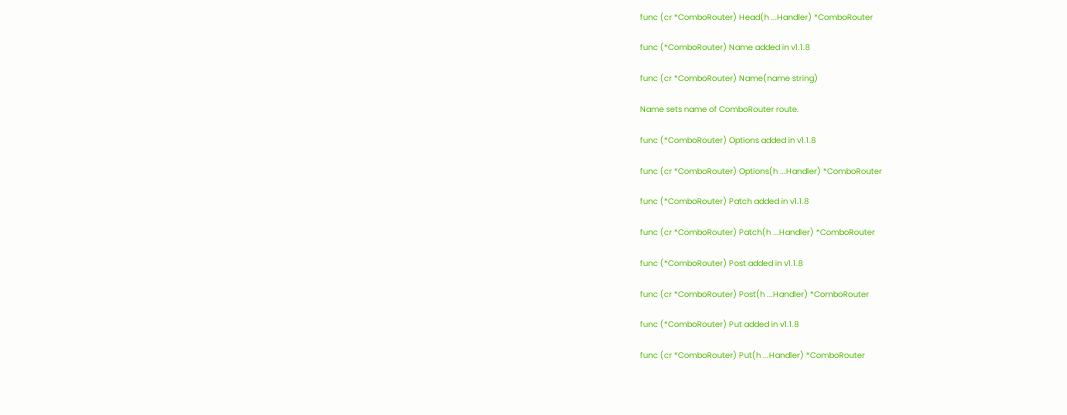func (cr *ComboRouter) Head(h ...Handler) *ComboRouter

func (*ComboRouter) Name added in v1.1.8

func (cr *ComboRouter) Name(name string)

Name sets name of ComboRouter route.

func (*ComboRouter) Options added in v1.1.8

func (cr *ComboRouter) Options(h ...Handler) *ComboRouter

func (*ComboRouter) Patch added in v1.1.8

func (cr *ComboRouter) Patch(h ...Handler) *ComboRouter

func (*ComboRouter) Post added in v1.1.8

func (cr *ComboRouter) Post(h ...Handler) *ComboRouter

func (*ComboRouter) Put added in v1.1.8

func (cr *ComboRouter) Put(h ...Handler) *ComboRouter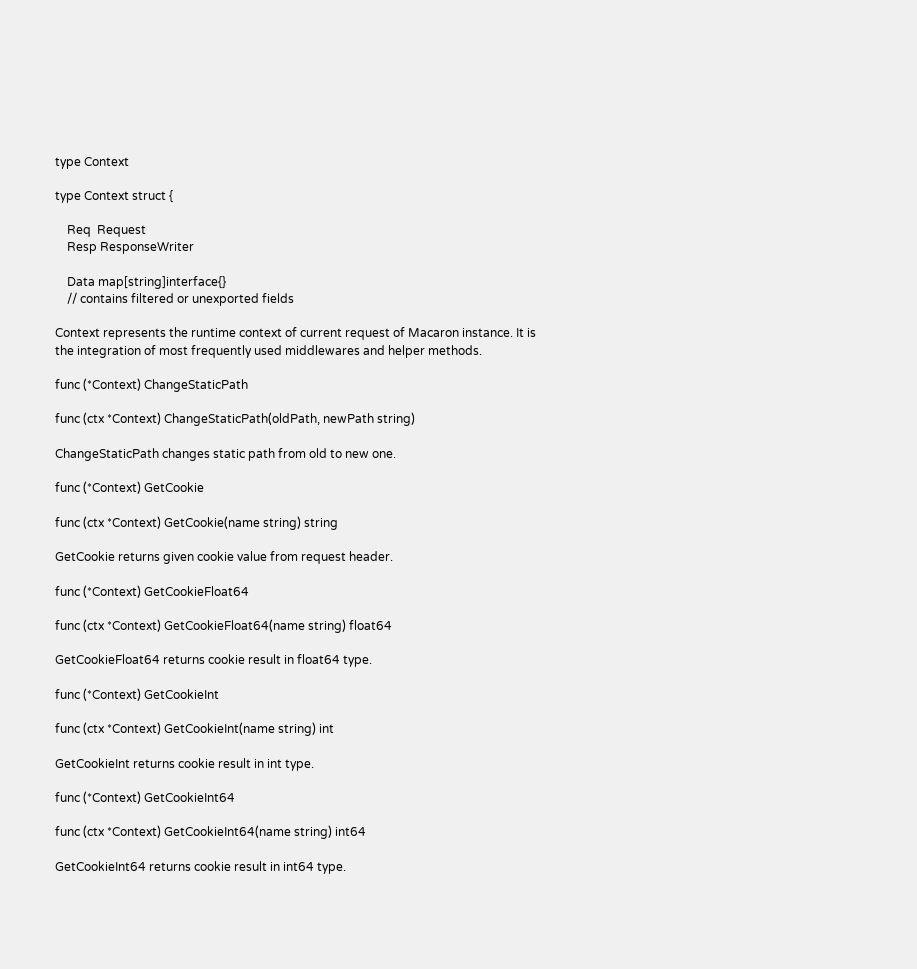type Context

type Context struct {

    Req  Request
    Resp ResponseWriter

    Data map[string]interface{}
    // contains filtered or unexported fields

Context represents the runtime context of current request of Macaron instance. It is the integration of most frequently used middlewares and helper methods.

func (*Context) ChangeStaticPath

func (ctx *Context) ChangeStaticPath(oldPath, newPath string)

ChangeStaticPath changes static path from old to new one.

func (*Context) GetCookie

func (ctx *Context) GetCookie(name string) string

GetCookie returns given cookie value from request header.

func (*Context) GetCookieFloat64

func (ctx *Context) GetCookieFloat64(name string) float64

GetCookieFloat64 returns cookie result in float64 type.

func (*Context) GetCookieInt

func (ctx *Context) GetCookieInt(name string) int

GetCookieInt returns cookie result in int type.

func (*Context) GetCookieInt64

func (ctx *Context) GetCookieInt64(name string) int64

GetCookieInt64 returns cookie result in int64 type.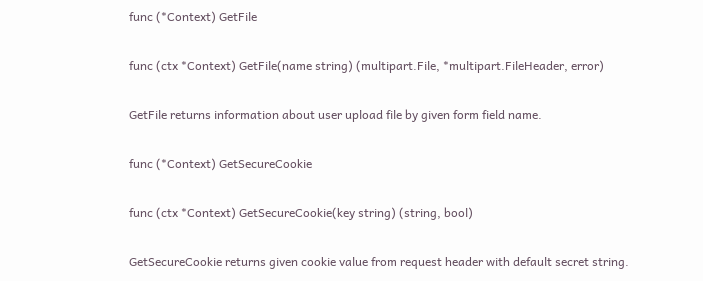func (*Context) GetFile

func (ctx *Context) GetFile(name string) (multipart.File, *multipart.FileHeader, error)

GetFile returns information about user upload file by given form field name.

func (*Context) GetSecureCookie

func (ctx *Context) GetSecureCookie(key string) (string, bool)

GetSecureCookie returns given cookie value from request header with default secret string.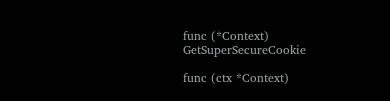func (*Context) GetSuperSecureCookie

func (ctx *Context)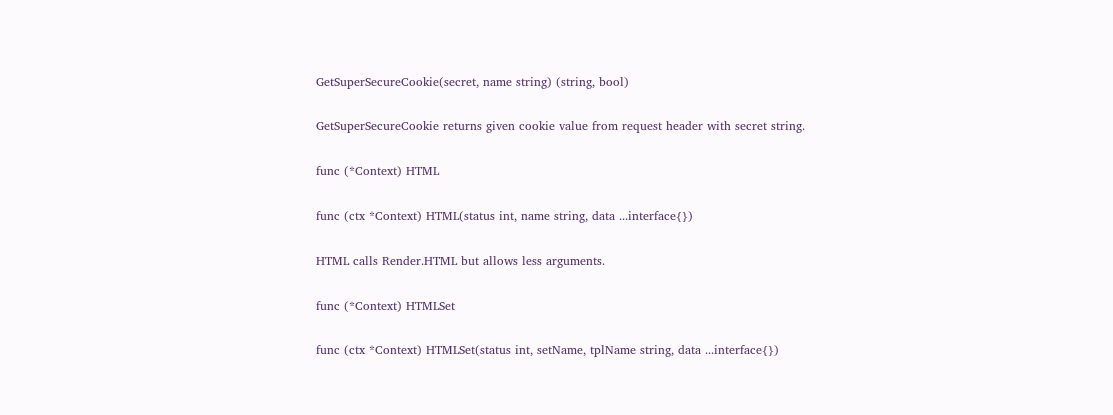GetSuperSecureCookie(secret, name string) (string, bool)

GetSuperSecureCookie returns given cookie value from request header with secret string.

func (*Context) HTML

func (ctx *Context) HTML(status int, name string, data ...interface{})

HTML calls Render.HTML but allows less arguments.

func (*Context) HTMLSet

func (ctx *Context) HTMLSet(status int, setName, tplName string, data ...interface{})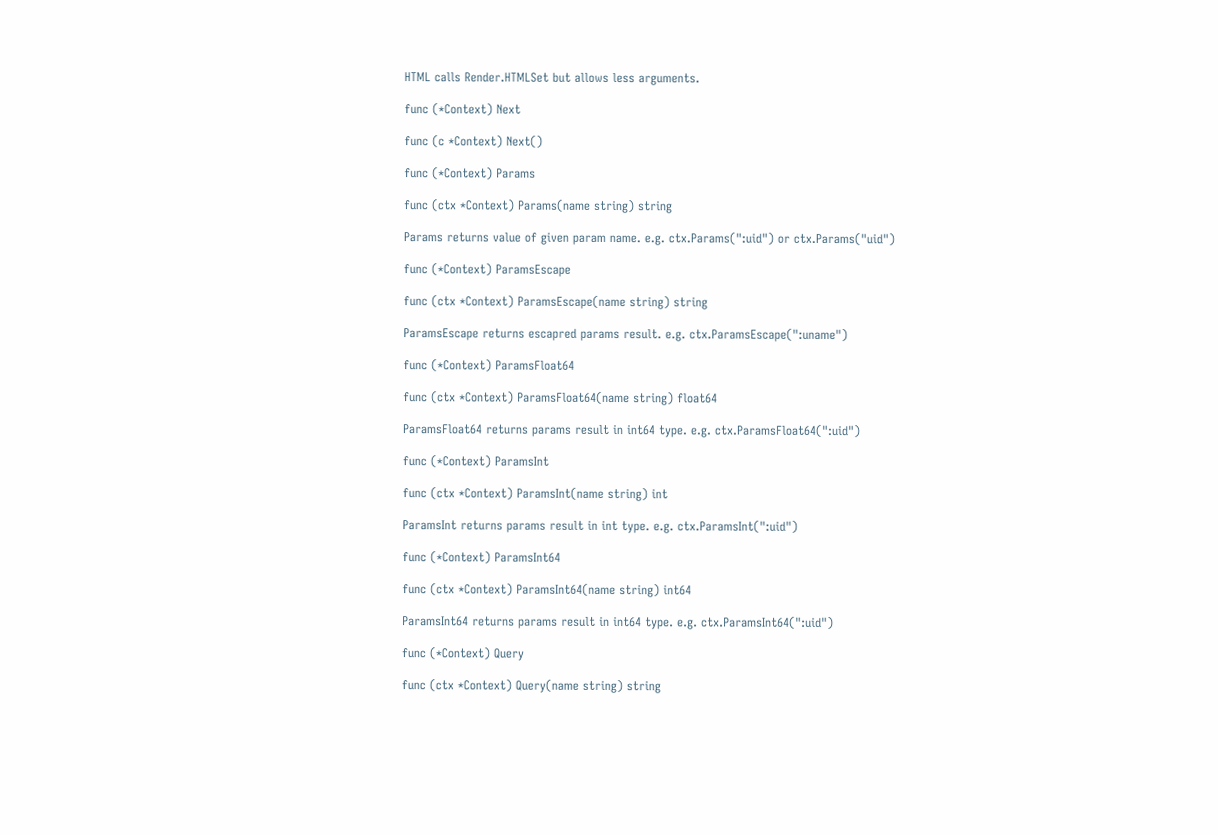HTML calls Render.HTMLSet but allows less arguments.

func (*Context) Next

func (c *Context) Next()

func (*Context) Params

func (ctx *Context) Params(name string) string

Params returns value of given param name. e.g. ctx.Params(":uid") or ctx.Params("uid")

func (*Context) ParamsEscape

func (ctx *Context) ParamsEscape(name string) string

ParamsEscape returns escapred params result. e.g. ctx.ParamsEscape(":uname")

func (*Context) ParamsFloat64

func (ctx *Context) ParamsFloat64(name string) float64

ParamsFloat64 returns params result in int64 type. e.g. ctx.ParamsFloat64(":uid")

func (*Context) ParamsInt

func (ctx *Context) ParamsInt(name string) int

ParamsInt returns params result in int type. e.g. ctx.ParamsInt(":uid")

func (*Context) ParamsInt64

func (ctx *Context) ParamsInt64(name string) int64

ParamsInt64 returns params result in int64 type. e.g. ctx.ParamsInt64(":uid")

func (*Context) Query

func (ctx *Context) Query(name string) string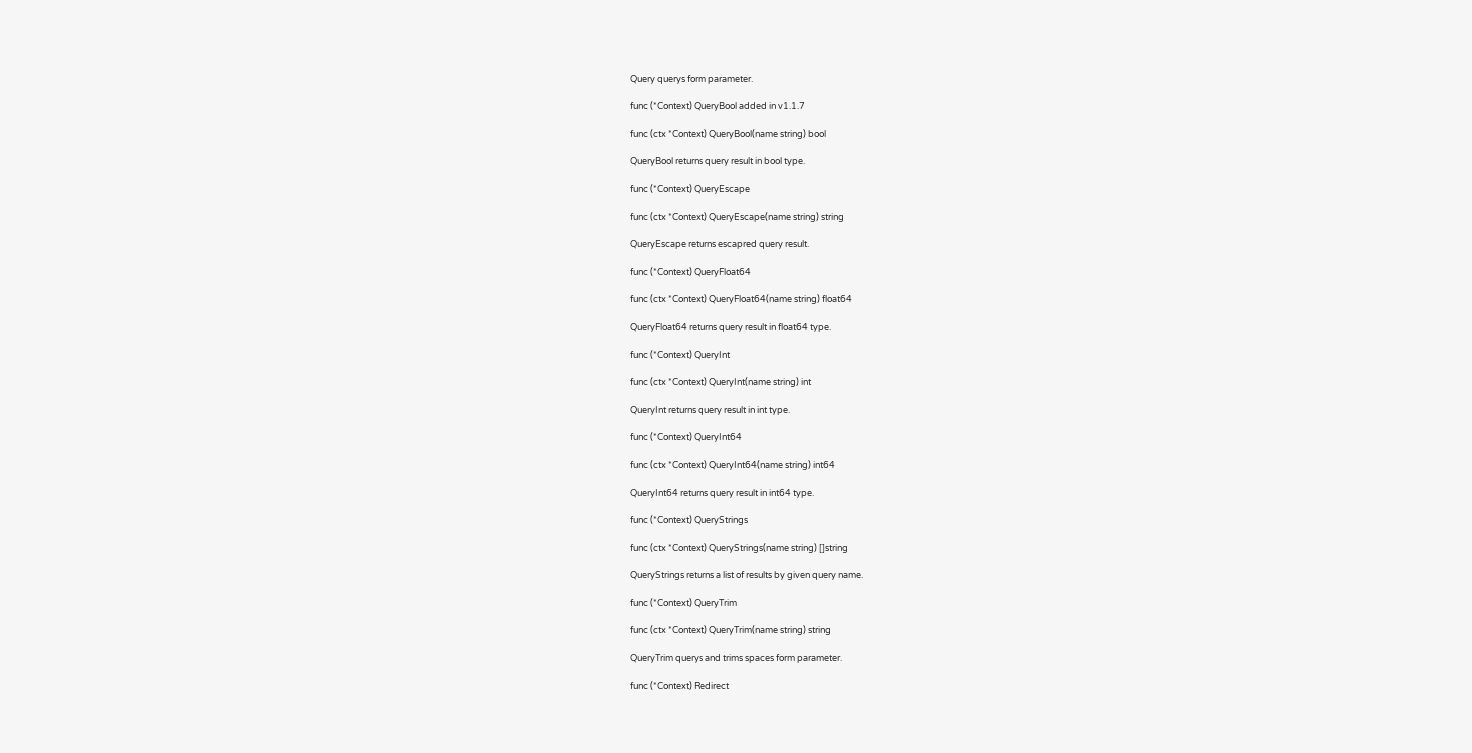Query querys form parameter.

func (*Context) QueryBool added in v1.1.7

func (ctx *Context) QueryBool(name string) bool

QueryBool returns query result in bool type.

func (*Context) QueryEscape

func (ctx *Context) QueryEscape(name string) string

QueryEscape returns escapred query result.

func (*Context) QueryFloat64

func (ctx *Context) QueryFloat64(name string) float64

QueryFloat64 returns query result in float64 type.

func (*Context) QueryInt

func (ctx *Context) QueryInt(name string) int

QueryInt returns query result in int type.

func (*Context) QueryInt64

func (ctx *Context) QueryInt64(name string) int64

QueryInt64 returns query result in int64 type.

func (*Context) QueryStrings

func (ctx *Context) QueryStrings(name string) []string

QueryStrings returns a list of results by given query name.

func (*Context) QueryTrim

func (ctx *Context) QueryTrim(name string) string

QueryTrim querys and trims spaces form parameter.

func (*Context) Redirect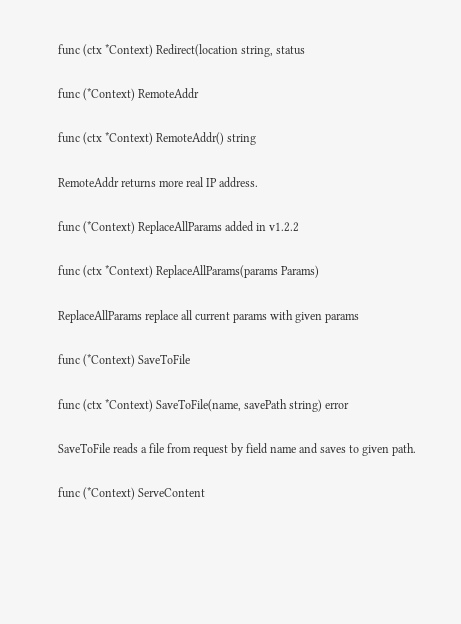func (ctx *Context) Redirect(location string, status

func (*Context) RemoteAddr

func (ctx *Context) RemoteAddr() string

RemoteAddr returns more real IP address.

func (*Context) ReplaceAllParams added in v1.2.2

func (ctx *Context) ReplaceAllParams(params Params)

ReplaceAllParams replace all current params with given params

func (*Context) SaveToFile

func (ctx *Context) SaveToFile(name, savePath string) error

SaveToFile reads a file from request by field name and saves to given path.

func (*Context) ServeContent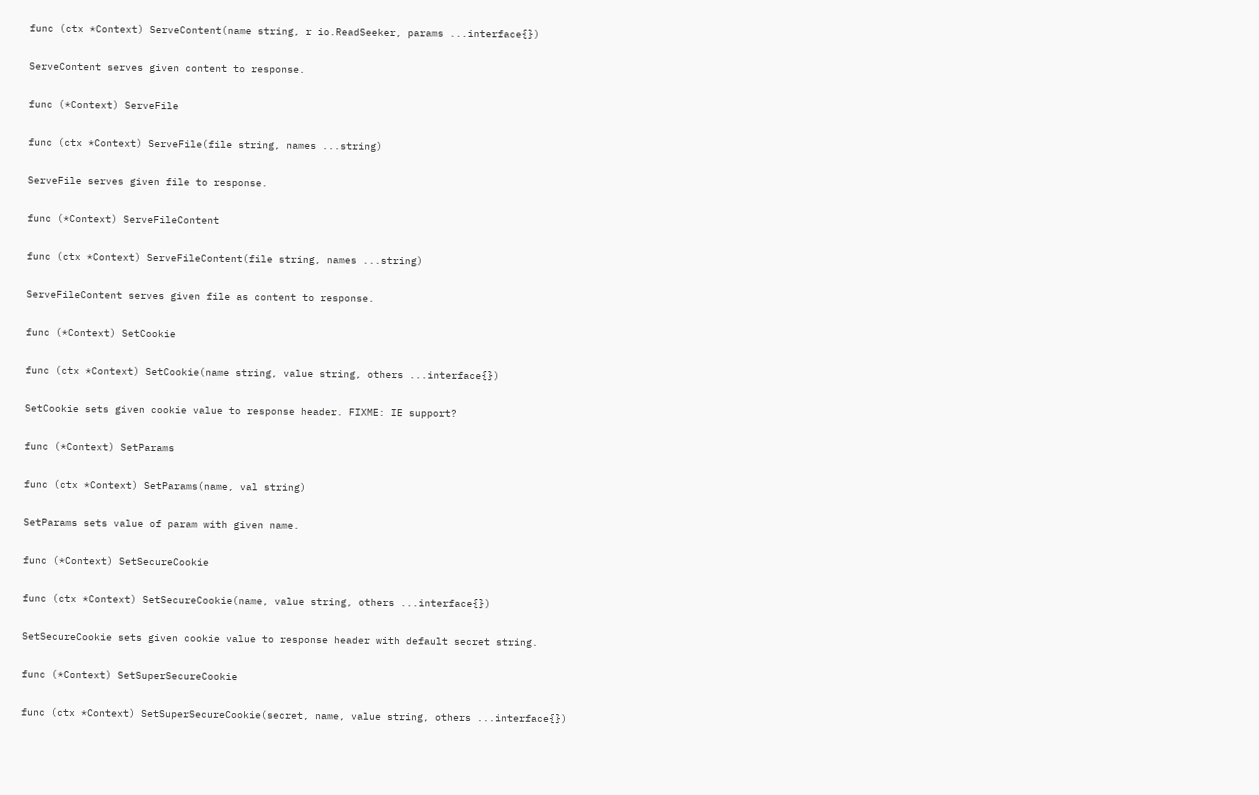func (ctx *Context) ServeContent(name string, r io.ReadSeeker, params ...interface{})

ServeContent serves given content to response.

func (*Context) ServeFile

func (ctx *Context) ServeFile(file string, names ...string)

ServeFile serves given file to response.

func (*Context) ServeFileContent

func (ctx *Context) ServeFileContent(file string, names ...string)

ServeFileContent serves given file as content to response.

func (*Context) SetCookie

func (ctx *Context) SetCookie(name string, value string, others ...interface{})

SetCookie sets given cookie value to response header. FIXME: IE support?

func (*Context) SetParams

func (ctx *Context) SetParams(name, val string)

SetParams sets value of param with given name.

func (*Context) SetSecureCookie

func (ctx *Context) SetSecureCookie(name, value string, others ...interface{})

SetSecureCookie sets given cookie value to response header with default secret string.

func (*Context) SetSuperSecureCookie

func (ctx *Context) SetSuperSecureCookie(secret, name, value string, others ...interface{})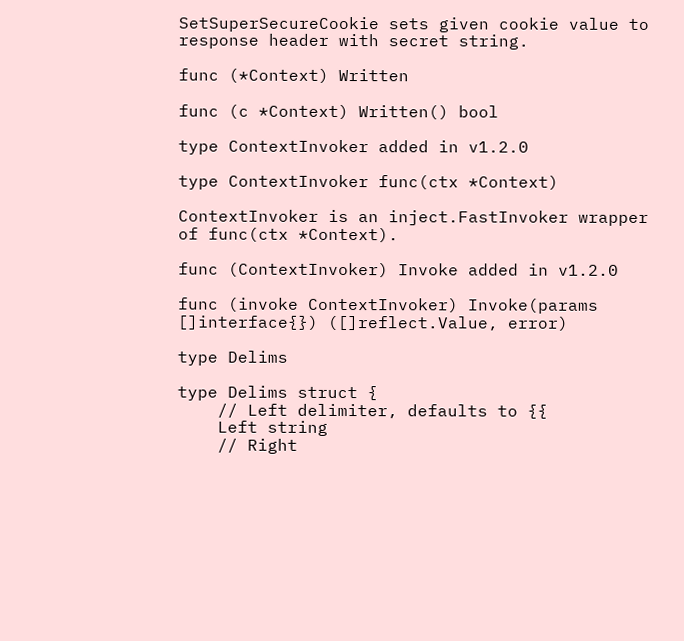SetSuperSecureCookie sets given cookie value to response header with secret string.

func (*Context) Written

func (c *Context) Written() bool

type ContextInvoker added in v1.2.0

type ContextInvoker func(ctx *Context)

ContextInvoker is an inject.FastInvoker wrapper of func(ctx *Context).

func (ContextInvoker) Invoke added in v1.2.0

func (invoke ContextInvoker) Invoke(params []interface{}) ([]reflect.Value, error)

type Delims

type Delims struct {
    // Left delimiter, defaults to {{
    Left string
    // Right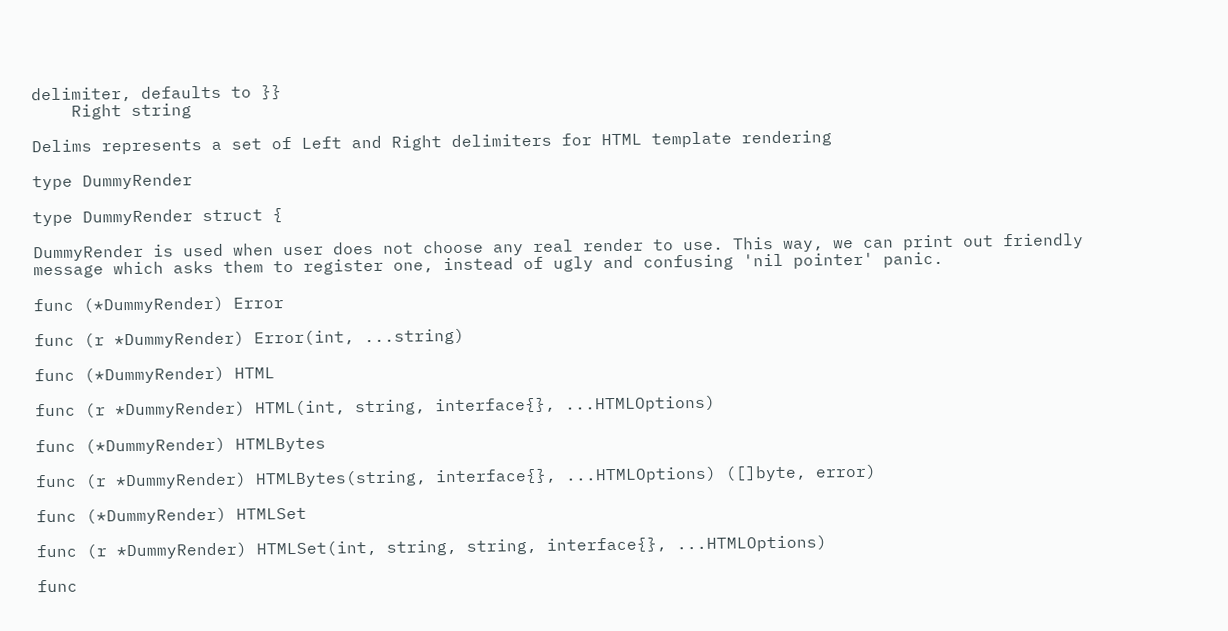delimiter, defaults to }}
    Right string

Delims represents a set of Left and Right delimiters for HTML template rendering

type DummyRender

type DummyRender struct {

DummyRender is used when user does not choose any real render to use. This way, we can print out friendly message which asks them to register one, instead of ugly and confusing 'nil pointer' panic.

func (*DummyRender) Error

func (r *DummyRender) Error(int, ...string)

func (*DummyRender) HTML

func (r *DummyRender) HTML(int, string, interface{}, ...HTMLOptions)

func (*DummyRender) HTMLBytes

func (r *DummyRender) HTMLBytes(string, interface{}, ...HTMLOptions) ([]byte, error)

func (*DummyRender) HTMLSet

func (r *DummyRender) HTMLSet(int, string, string, interface{}, ...HTMLOptions)

func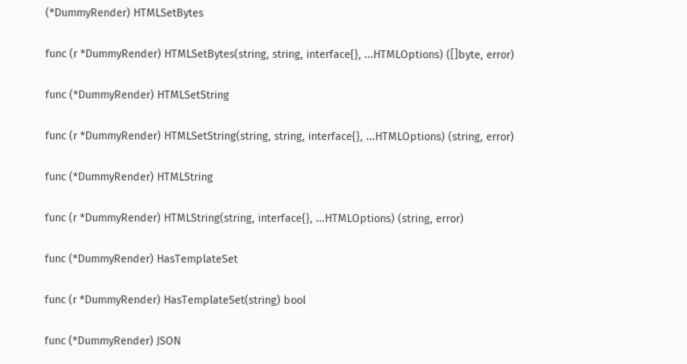(*DummyRender) HTMLSetBytes

func (r *DummyRender) HTMLSetBytes(string, string, interface{}, ...HTMLOptions) ([]byte, error)

func (*DummyRender) HTMLSetString

func (r *DummyRender) HTMLSetString(string, string, interface{}, ...HTMLOptions) (string, error)

func (*DummyRender) HTMLString

func (r *DummyRender) HTMLString(string, interface{}, ...HTMLOptions) (string, error)

func (*DummyRender) HasTemplateSet

func (r *DummyRender) HasTemplateSet(string) bool

func (*DummyRender) JSON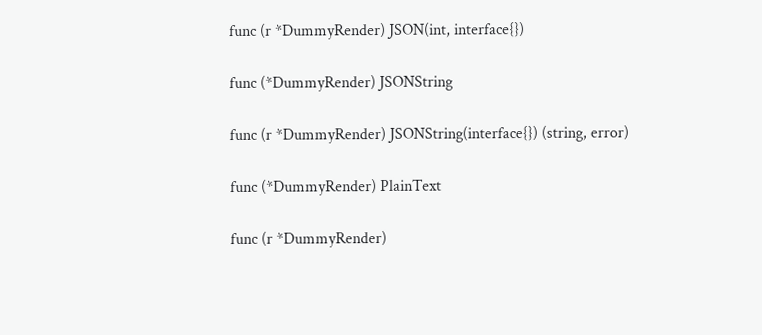func (r *DummyRender) JSON(int, interface{})

func (*DummyRender) JSONString

func (r *DummyRender) JSONString(interface{}) (string, error)

func (*DummyRender) PlainText

func (r *DummyRender)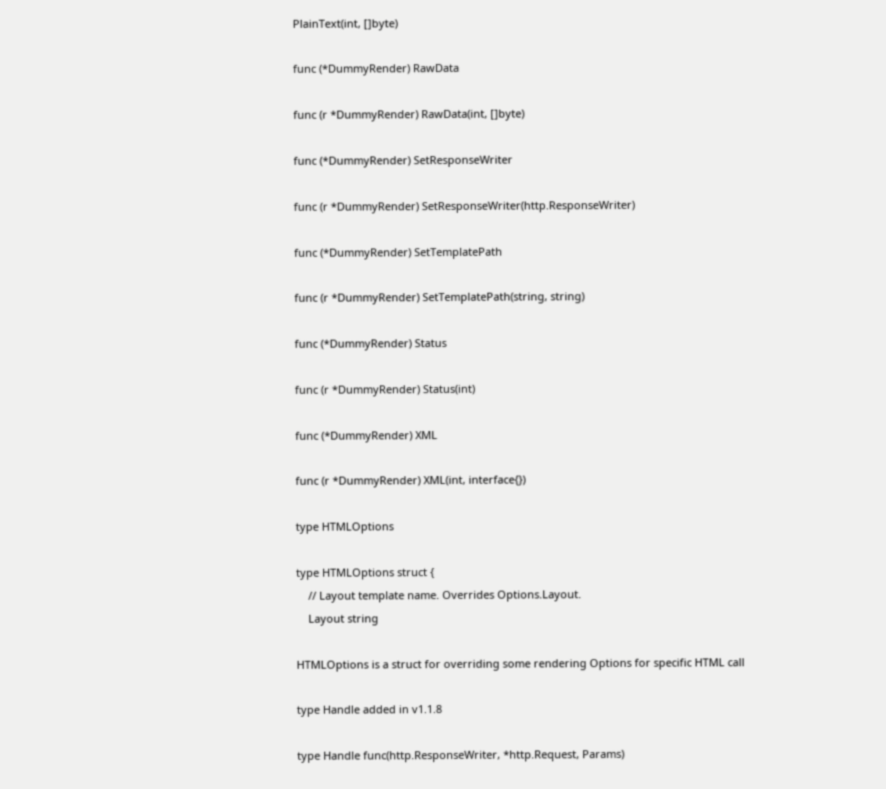PlainText(int, []byte)

func (*DummyRender) RawData

func (r *DummyRender) RawData(int, []byte)

func (*DummyRender) SetResponseWriter

func (r *DummyRender) SetResponseWriter(http.ResponseWriter)

func (*DummyRender) SetTemplatePath

func (r *DummyRender) SetTemplatePath(string, string)

func (*DummyRender) Status

func (r *DummyRender) Status(int)

func (*DummyRender) XML

func (r *DummyRender) XML(int, interface{})

type HTMLOptions

type HTMLOptions struct {
    // Layout template name. Overrides Options.Layout.
    Layout string

HTMLOptions is a struct for overriding some rendering Options for specific HTML call

type Handle added in v1.1.8

type Handle func(http.ResponseWriter, *http.Request, Params)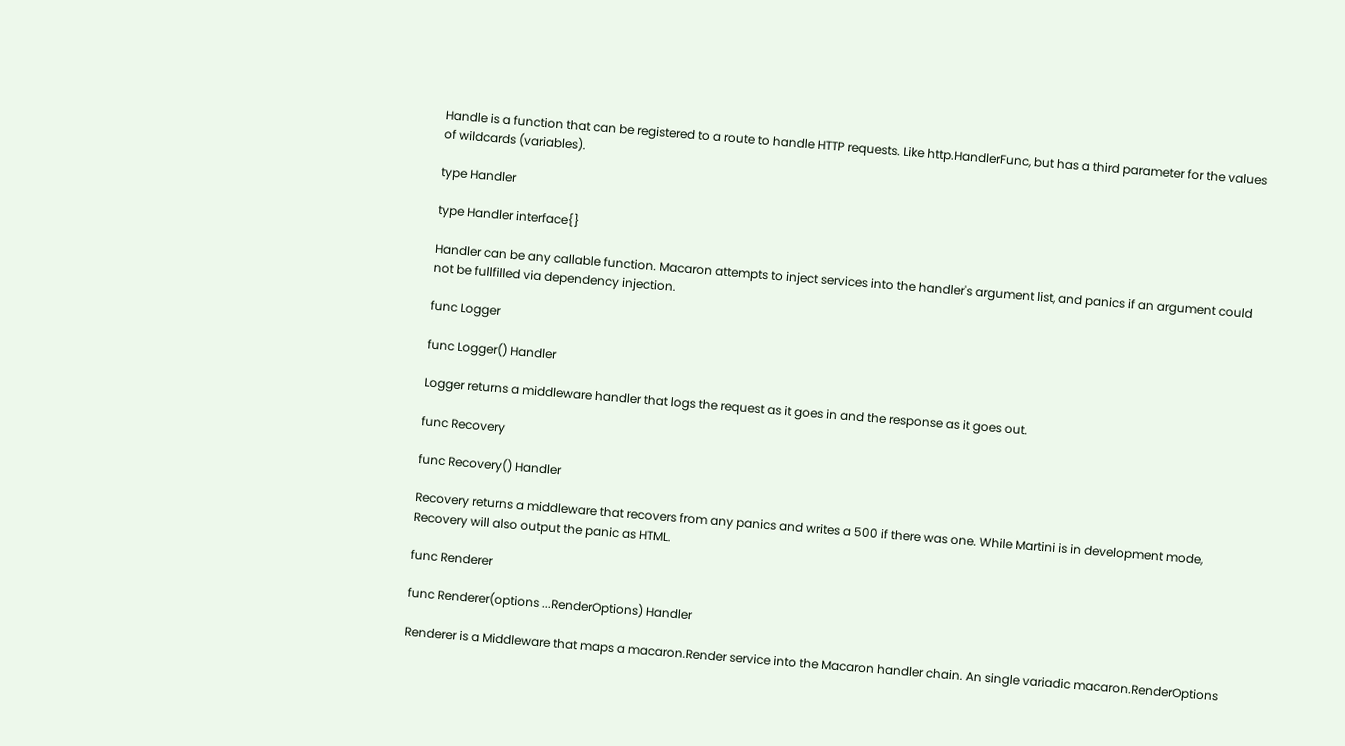Handle is a function that can be registered to a route to handle HTTP requests. Like http.HandlerFunc, but has a third parameter for the values of wildcards (variables).

type Handler

type Handler interface{}

Handler can be any callable function. Macaron attempts to inject services into the handler's argument list, and panics if an argument could not be fullfilled via dependency injection.

func Logger

func Logger() Handler

Logger returns a middleware handler that logs the request as it goes in and the response as it goes out.

func Recovery

func Recovery() Handler

Recovery returns a middleware that recovers from any panics and writes a 500 if there was one. While Martini is in development mode, Recovery will also output the panic as HTML.

func Renderer

func Renderer(options ...RenderOptions) Handler

Renderer is a Middleware that maps a macaron.Render service into the Macaron handler chain. An single variadic macaron.RenderOptions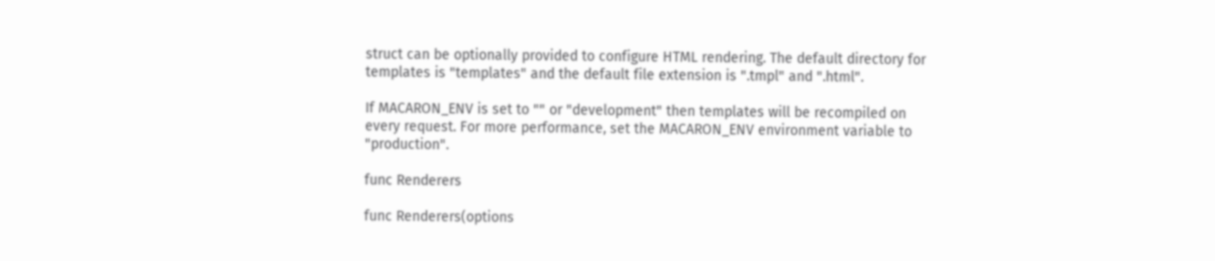struct can be optionally provided to configure HTML rendering. The default directory for templates is "templates" and the default file extension is ".tmpl" and ".html".

If MACARON_ENV is set to "" or "development" then templates will be recompiled on every request. For more performance, set the MACARON_ENV environment variable to "production".

func Renderers

func Renderers(options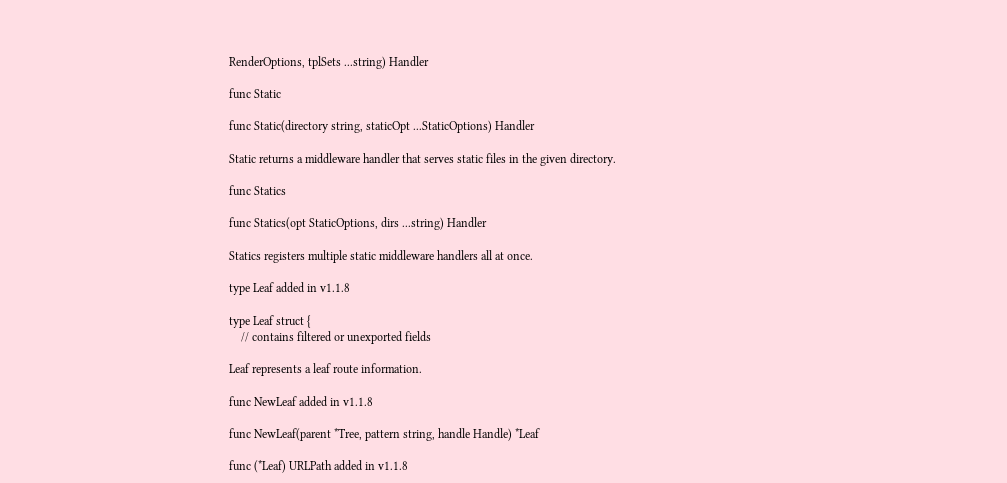RenderOptions, tplSets ...string) Handler

func Static

func Static(directory string, staticOpt ...StaticOptions) Handler

Static returns a middleware handler that serves static files in the given directory.

func Statics

func Statics(opt StaticOptions, dirs ...string) Handler

Statics registers multiple static middleware handlers all at once.

type Leaf added in v1.1.8

type Leaf struct {
    // contains filtered or unexported fields

Leaf represents a leaf route information.

func NewLeaf added in v1.1.8

func NewLeaf(parent *Tree, pattern string, handle Handle) *Leaf

func (*Leaf) URLPath added in v1.1.8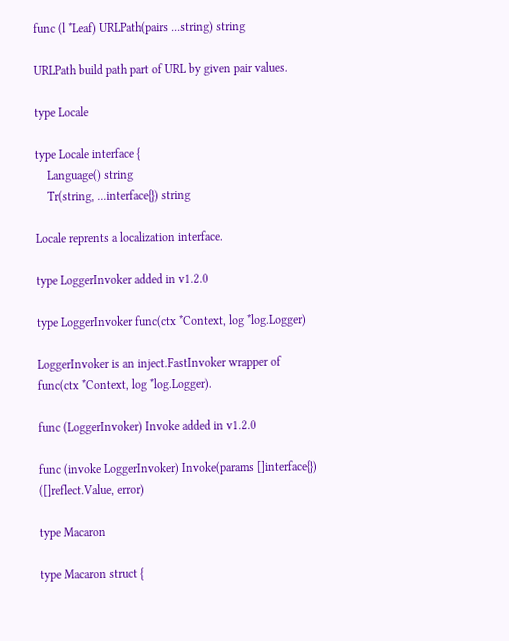func (l *Leaf) URLPath(pairs ...string) string

URLPath build path part of URL by given pair values.

type Locale

type Locale interface {
    Language() string
    Tr(string, ...interface{}) string

Locale reprents a localization interface.

type LoggerInvoker added in v1.2.0

type LoggerInvoker func(ctx *Context, log *log.Logger)

LoggerInvoker is an inject.FastInvoker wrapper of func(ctx *Context, log *log.Logger).

func (LoggerInvoker) Invoke added in v1.2.0

func (invoke LoggerInvoker) Invoke(params []interface{}) ([]reflect.Value, error)

type Macaron

type Macaron struct {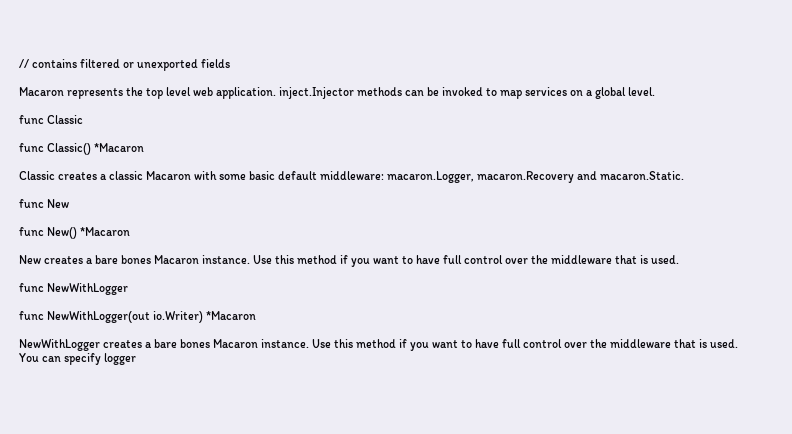// contains filtered or unexported fields

Macaron represents the top level web application. inject.Injector methods can be invoked to map services on a global level.

func Classic

func Classic() *Macaron

Classic creates a classic Macaron with some basic default middleware: macaron.Logger, macaron.Recovery and macaron.Static.

func New

func New() *Macaron

New creates a bare bones Macaron instance. Use this method if you want to have full control over the middleware that is used.

func NewWithLogger

func NewWithLogger(out io.Writer) *Macaron

NewWithLogger creates a bare bones Macaron instance. Use this method if you want to have full control over the middleware that is used. You can specify logger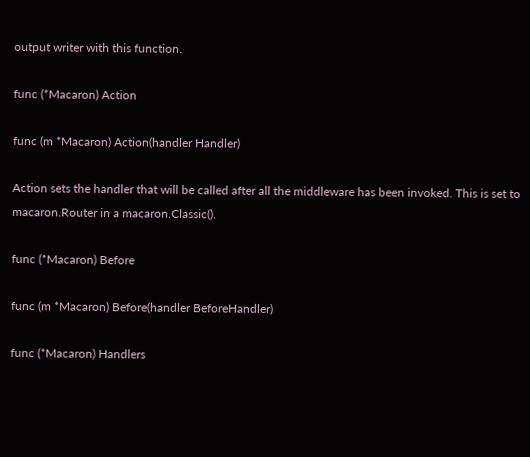output writer with this function.

func (*Macaron) Action

func (m *Macaron) Action(handler Handler)

Action sets the handler that will be called after all the middleware has been invoked. This is set to macaron.Router in a macaron.Classic().

func (*Macaron) Before

func (m *Macaron) Before(handler BeforeHandler)

func (*Macaron) Handlers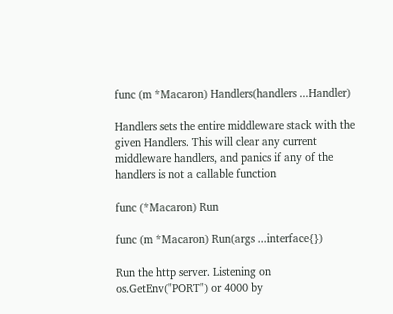func (m *Macaron) Handlers(handlers ...Handler)

Handlers sets the entire middleware stack with the given Handlers. This will clear any current middleware handlers, and panics if any of the handlers is not a callable function

func (*Macaron) Run

func (m *Macaron) Run(args ...interface{})

Run the http server. Listening on os.GetEnv("PORT") or 4000 by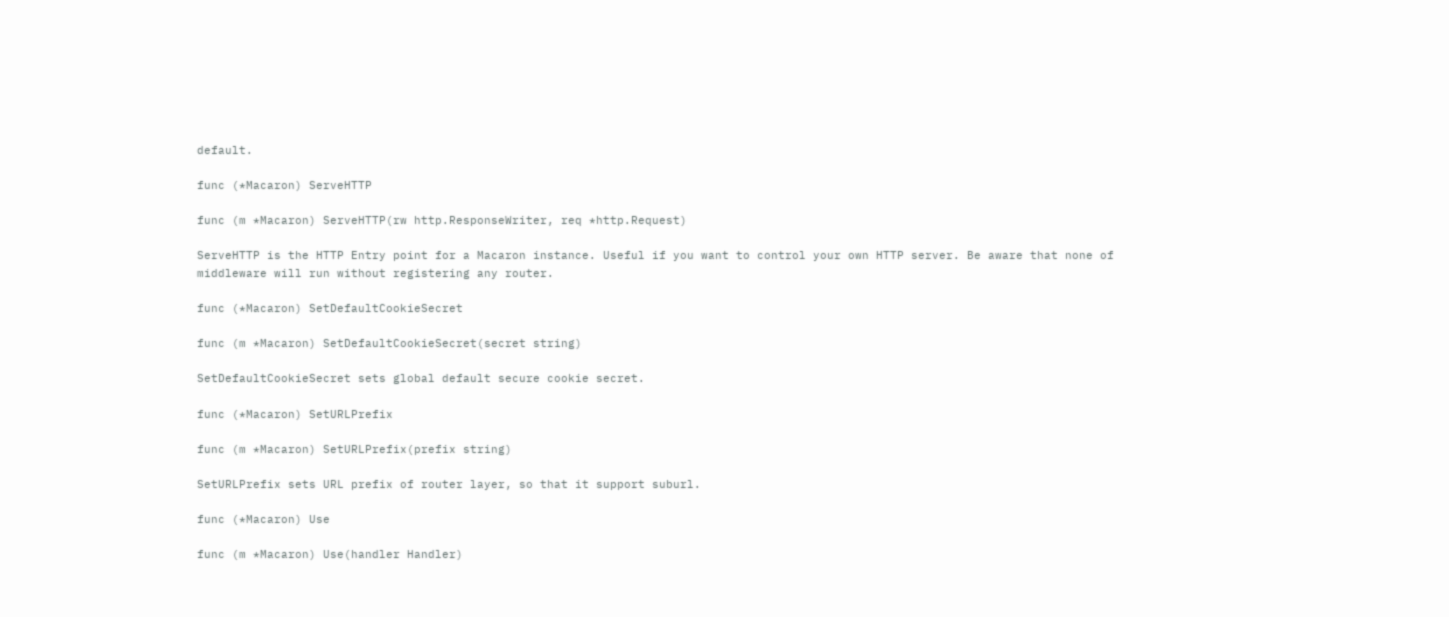default.

func (*Macaron) ServeHTTP

func (m *Macaron) ServeHTTP(rw http.ResponseWriter, req *http.Request)

ServeHTTP is the HTTP Entry point for a Macaron instance. Useful if you want to control your own HTTP server. Be aware that none of middleware will run without registering any router.

func (*Macaron) SetDefaultCookieSecret

func (m *Macaron) SetDefaultCookieSecret(secret string)

SetDefaultCookieSecret sets global default secure cookie secret.

func (*Macaron) SetURLPrefix

func (m *Macaron) SetURLPrefix(prefix string)

SetURLPrefix sets URL prefix of router layer, so that it support suburl.

func (*Macaron) Use

func (m *Macaron) Use(handler Handler)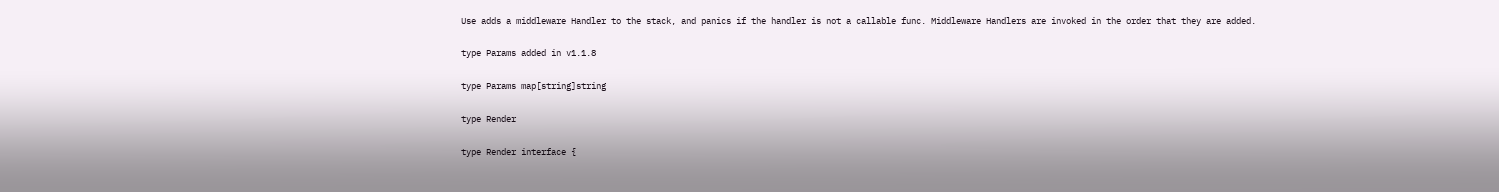Use adds a middleware Handler to the stack, and panics if the handler is not a callable func. Middleware Handlers are invoked in the order that they are added.

type Params added in v1.1.8

type Params map[string]string

type Render

type Render interface {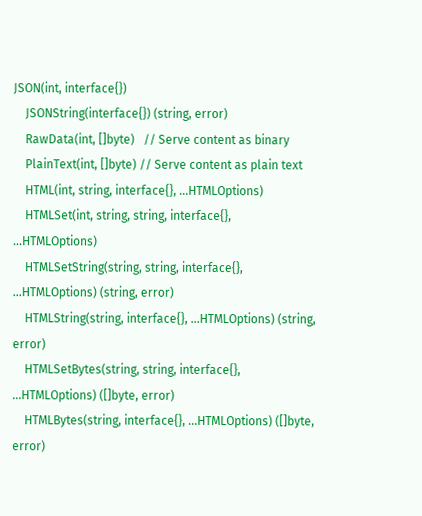JSON(int, interface{})
    JSONString(interface{}) (string, error)
    RawData(int, []byte)   // Serve content as binary
    PlainText(int, []byte) // Serve content as plain text
    HTML(int, string, interface{}, ...HTMLOptions)
    HTMLSet(int, string, string, interface{}, ...HTMLOptions)
    HTMLSetString(string, string, interface{}, ...HTMLOptions) (string, error)
    HTMLString(string, interface{}, ...HTMLOptions) (string, error)
    HTMLSetBytes(string, string, interface{}, ...HTMLOptions) ([]byte, error)
    HTMLBytes(string, interface{}, ...HTMLOptions) ([]byte, error)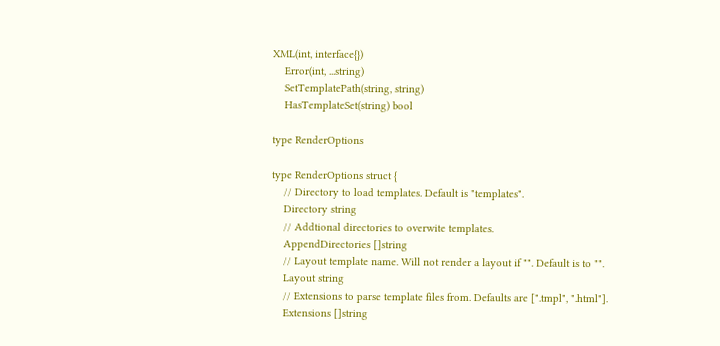XML(int, interface{})
    Error(int, ...string)
    SetTemplatePath(string, string)
    HasTemplateSet(string) bool

type RenderOptions

type RenderOptions struct {
    // Directory to load templates. Default is "templates".
    Directory string
    // Addtional directories to overwite templates.
    AppendDirectories []string
    // Layout template name. Will not render a layout if "". Default is to "".
    Layout string
    // Extensions to parse template files from. Defaults are [".tmpl", ".html"].
    Extensions []string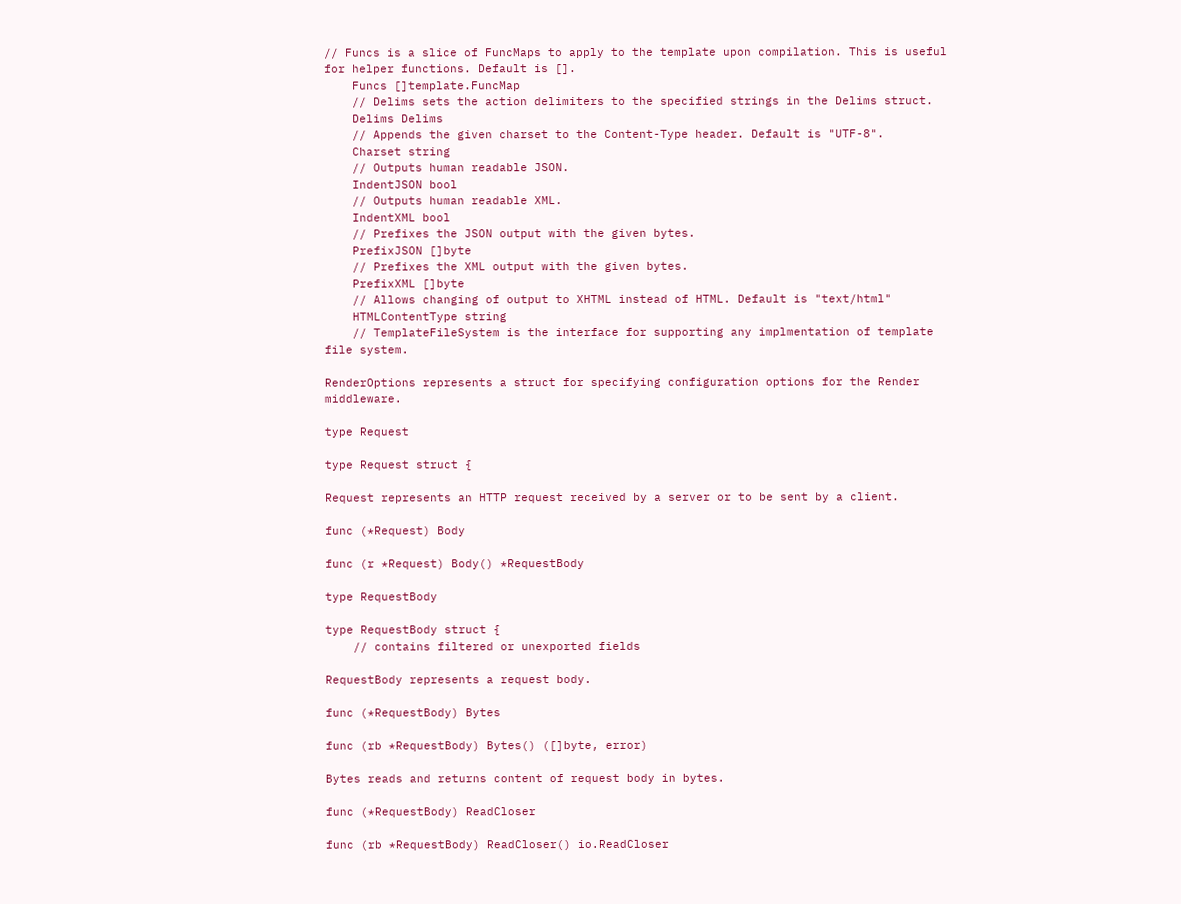// Funcs is a slice of FuncMaps to apply to the template upon compilation. This is useful for helper functions. Default is [].
    Funcs []template.FuncMap
    // Delims sets the action delimiters to the specified strings in the Delims struct.
    Delims Delims
    // Appends the given charset to the Content-Type header. Default is "UTF-8".
    Charset string
    // Outputs human readable JSON.
    IndentJSON bool
    // Outputs human readable XML.
    IndentXML bool
    // Prefixes the JSON output with the given bytes.
    PrefixJSON []byte
    // Prefixes the XML output with the given bytes.
    PrefixXML []byte
    // Allows changing of output to XHTML instead of HTML. Default is "text/html"
    HTMLContentType string
    // TemplateFileSystem is the interface for supporting any implmentation of template file system.

RenderOptions represents a struct for specifying configuration options for the Render middleware.

type Request

type Request struct {

Request represents an HTTP request received by a server or to be sent by a client.

func (*Request) Body

func (r *Request) Body() *RequestBody

type RequestBody

type RequestBody struct {
    // contains filtered or unexported fields

RequestBody represents a request body.

func (*RequestBody) Bytes

func (rb *RequestBody) Bytes() ([]byte, error)

Bytes reads and returns content of request body in bytes.

func (*RequestBody) ReadCloser

func (rb *RequestBody) ReadCloser() io.ReadCloser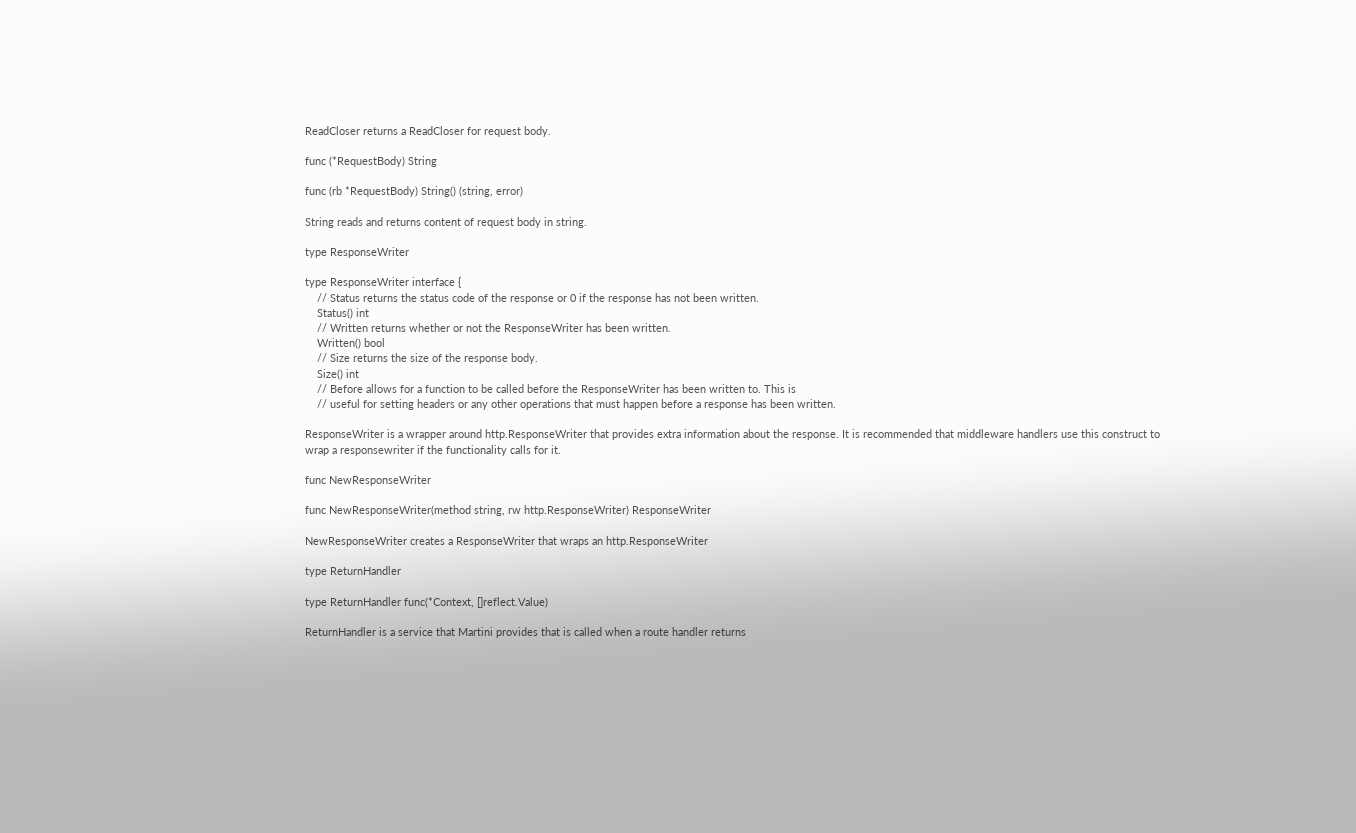ReadCloser returns a ReadCloser for request body.

func (*RequestBody) String

func (rb *RequestBody) String() (string, error)

String reads and returns content of request body in string.

type ResponseWriter

type ResponseWriter interface {
    // Status returns the status code of the response or 0 if the response has not been written.
    Status() int
    // Written returns whether or not the ResponseWriter has been written.
    Written() bool
    // Size returns the size of the response body.
    Size() int
    // Before allows for a function to be called before the ResponseWriter has been written to. This is
    // useful for setting headers or any other operations that must happen before a response has been written.

ResponseWriter is a wrapper around http.ResponseWriter that provides extra information about the response. It is recommended that middleware handlers use this construct to wrap a responsewriter if the functionality calls for it.

func NewResponseWriter

func NewResponseWriter(method string, rw http.ResponseWriter) ResponseWriter

NewResponseWriter creates a ResponseWriter that wraps an http.ResponseWriter

type ReturnHandler

type ReturnHandler func(*Context, []reflect.Value)

ReturnHandler is a service that Martini provides that is called when a route handler returns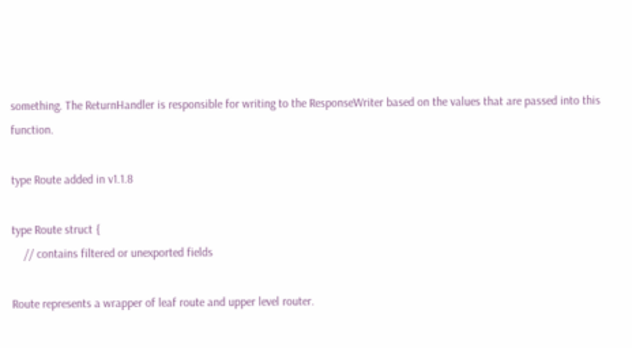something. The ReturnHandler is responsible for writing to the ResponseWriter based on the values that are passed into this function.

type Route added in v1.1.8

type Route struct {
    // contains filtered or unexported fields

Route represents a wrapper of leaf route and upper level router.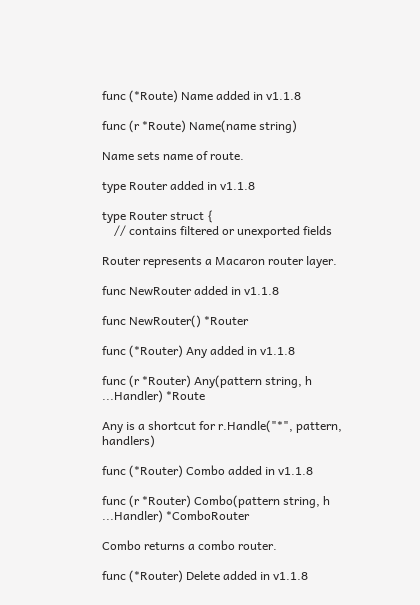func (*Route) Name added in v1.1.8

func (r *Route) Name(name string)

Name sets name of route.

type Router added in v1.1.8

type Router struct {
    // contains filtered or unexported fields

Router represents a Macaron router layer.

func NewRouter added in v1.1.8

func NewRouter() *Router

func (*Router) Any added in v1.1.8

func (r *Router) Any(pattern string, h ...Handler) *Route

Any is a shortcut for r.Handle("*", pattern, handlers)

func (*Router) Combo added in v1.1.8

func (r *Router) Combo(pattern string, h ...Handler) *ComboRouter

Combo returns a combo router.

func (*Router) Delete added in v1.1.8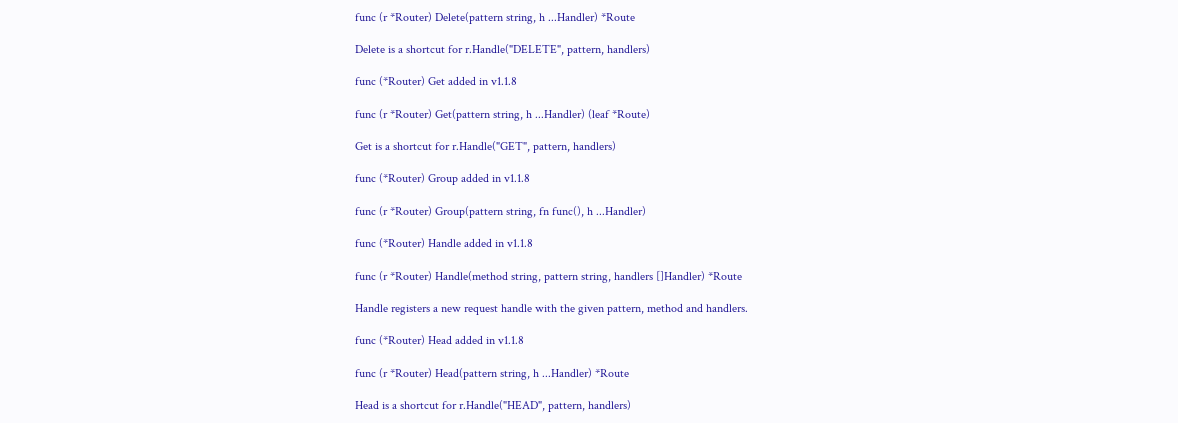func (r *Router) Delete(pattern string, h ...Handler) *Route

Delete is a shortcut for r.Handle("DELETE", pattern, handlers)

func (*Router) Get added in v1.1.8

func (r *Router) Get(pattern string, h ...Handler) (leaf *Route)

Get is a shortcut for r.Handle("GET", pattern, handlers)

func (*Router) Group added in v1.1.8

func (r *Router) Group(pattern string, fn func(), h ...Handler)

func (*Router) Handle added in v1.1.8

func (r *Router) Handle(method string, pattern string, handlers []Handler) *Route

Handle registers a new request handle with the given pattern, method and handlers.

func (*Router) Head added in v1.1.8

func (r *Router) Head(pattern string, h ...Handler) *Route

Head is a shortcut for r.Handle("HEAD", pattern, handlers)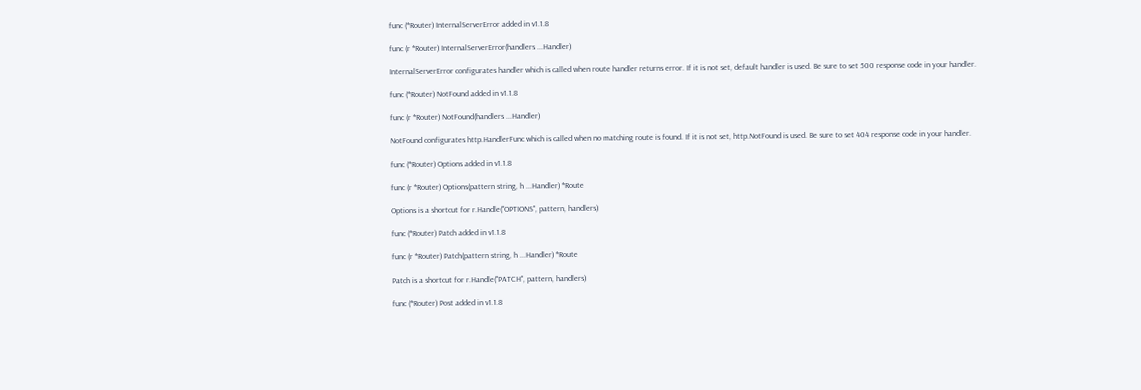func (*Router) InternalServerError added in v1.1.8

func (r *Router) InternalServerError(handlers ...Handler)

InternalServerError configurates handler which is called when route handler returns error. If it is not set, default handler is used. Be sure to set 500 response code in your handler.

func (*Router) NotFound added in v1.1.8

func (r *Router) NotFound(handlers ...Handler)

NotFound configurates http.HandlerFunc which is called when no matching route is found. If it is not set, http.NotFound is used. Be sure to set 404 response code in your handler.

func (*Router) Options added in v1.1.8

func (r *Router) Options(pattern string, h ...Handler) *Route

Options is a shortcut for r.Handle("OPTIONS", pattern, handlers)

func (*Router) Patch added in v1.1.8

func (r *Router) Patch(pattern string, h ...Handler) *Route

Patch is a shortcut for r.Handle("PATCH", pattern, handlers)

func (*Router) Post added in v1.1.8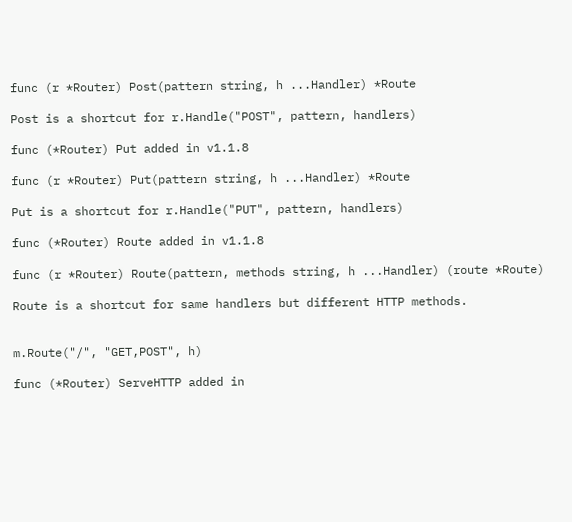func (r *Router) Post(pattern string, h ...Handler) *Route

Post is a shortcut for r.Handle("POST", pattern, handlers)

func (*Router) Put added in v1.1.8

func (r *Router) Put(pattern string, h ...Handler) *Route

Put is a shortcut for r.Handle("PUT", pattern, handlers)

func (*Router) Route added in v1.1.8

func (r *Router) Route(pattern, methods string, h ...Handler) (route *Route)

Route is a shortcut for same handlers but different HTTP methods.


m.Route("/", "GET,POST", h)

func (*Router) ServeHTTP added in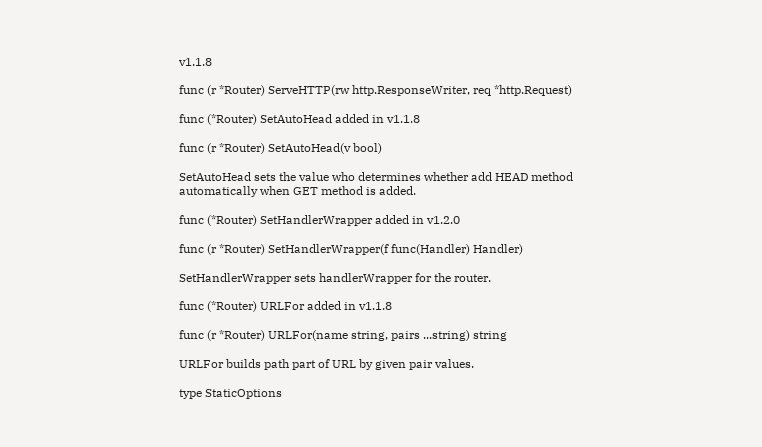v1.1.8

func (r *Router) ServeHTTP(rw http.ResponseWriter, req *http.Request)

func (*Router) SetAutoHead added in v1.1.8

func (r *Router) SetAutoHead(v bool)

SetAutoHead sets the value who determines whether add HEAD method automatically when GET method is added.

func (*Router) SetHandlerWrapper added in v1.2.0

func (r *Router) SetHandlerWrapper(f func(Handler) Handler)

SetHandlerWrapper sets handlerWrapper for the router.

func (*Router) URLFor added in v1.1.8

func (r *Router) URLFor(name string, pairs ...string) string

URLFor builds path part of URL by given pair values.

type StaticOptions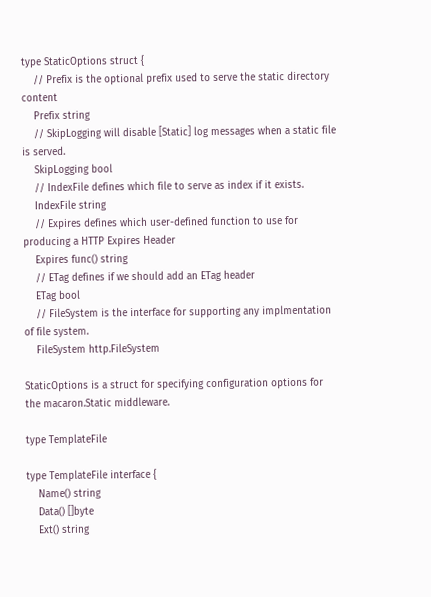type StaticOptions struct {
    // Prefix is the optional prefix used to serve the static directory content
    Prefix string
    // SkipLogging will disable [Static] log messages when a static file is served.
    SkipLogging bool
    // IndexFile defines which file to serve as index if it exists.
    IndexFile string
    // Expires defines which user-defined function to use for producing a HTTP Expires Header
    Expires func() string
    // ETag defines if we should add an ETag header
    ETag bool
    // FileSystem is the interface for supporting any implmentation of file system.
    FileSystem http.FileSystem

StaticOptions is a struct for specifying configuration options for the macaron.Static middleware.

type TemplateFile

type TemplateFile interface {
    Name() string
    Data() []byte
    Ext() string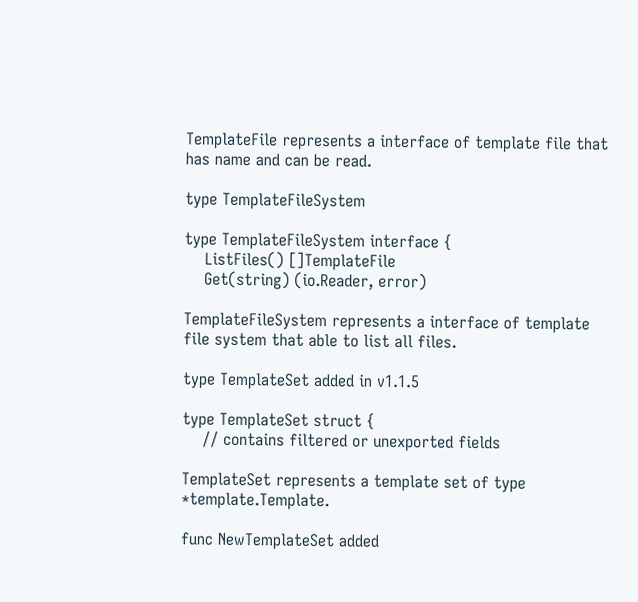TemplateFile represents a interface of template file that has name and can be read.

type TemplateFileSystem

type TemplateFileSystem interface {
    ListFiles() []TemplateFile
    Get(string) (io.Reader, error)

TemplateFileSystem represents a interface of template file system that able to list all files.

type TemplateSet added in v1.1.5

type TemplateSet struct {
    // contains filtered or unexported fields

TemplateSet represents a template set of type *template.Template.

func NewTemplateSet added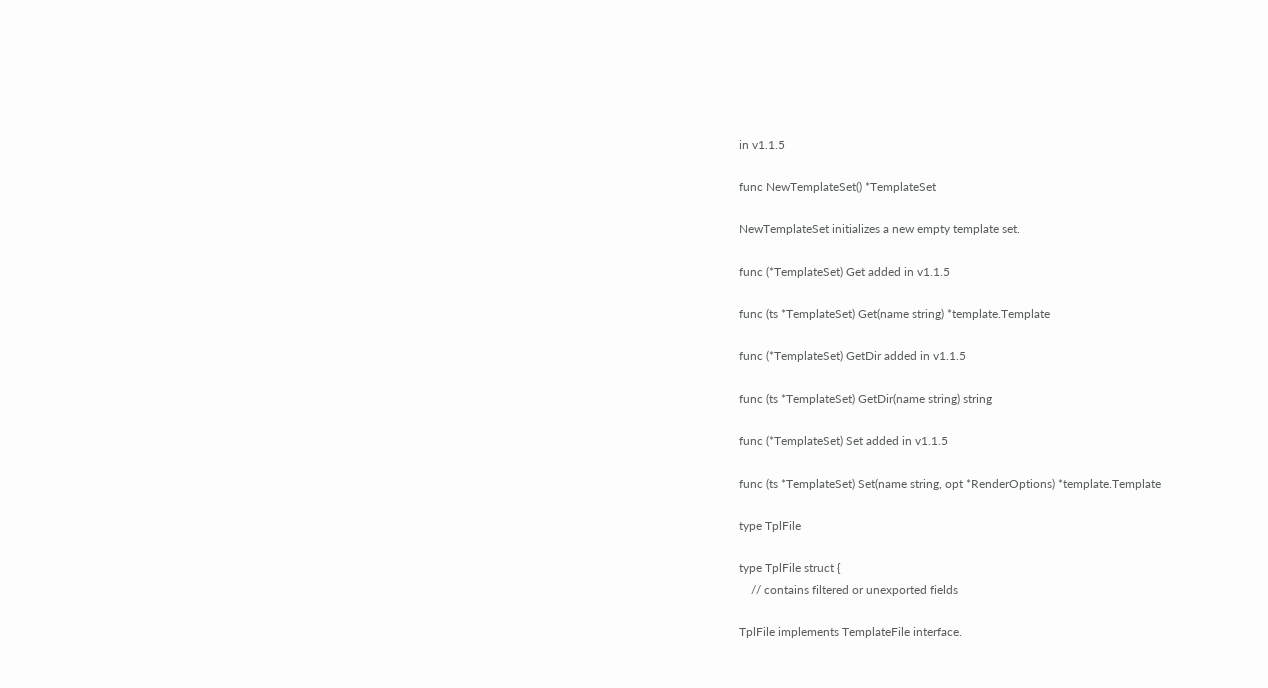in v1.1.5

func NewTemplateSet() *TemplateSet

NewTemplateSet initializes a new empty template set.

func (*TemplateSet) Get added in v1.1.5

func (ts *TemplateSet) Get(name string) *template.Template

func (*TemplateSet) GetDir added in v1.1.5

func (ts *TemplateSet) GetDir(name string) string

func (*TemplateSet) Set added in v1.1.5

func (ts *TemplateSet) Set(name string, opt *RenderOptions) *template.Template

type TplFile

type TplFile struct {
    // contains filtered or unexported fields

TplFile implements TemplateFile interface.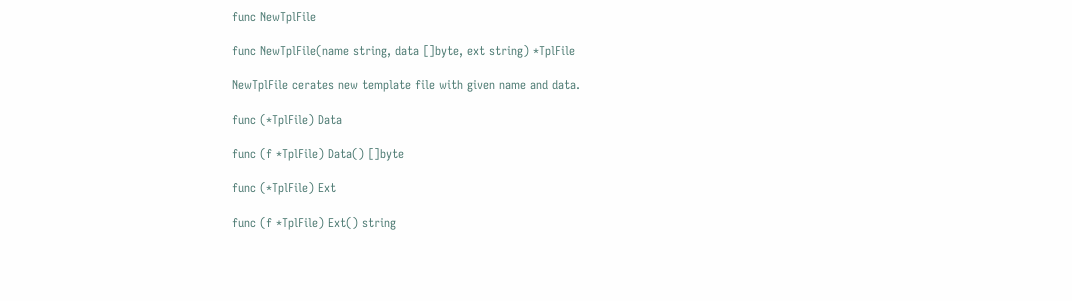func NewTplFile

func NewTplFile(name string, data []byte, ext string) *TplFile

NewTplFile cerates new template file with given name and data.

func (*TplFile) Data

func (f *TplFile) Data() []byte

func (*TplFile) Ext

func (f *TplFile) Ext() string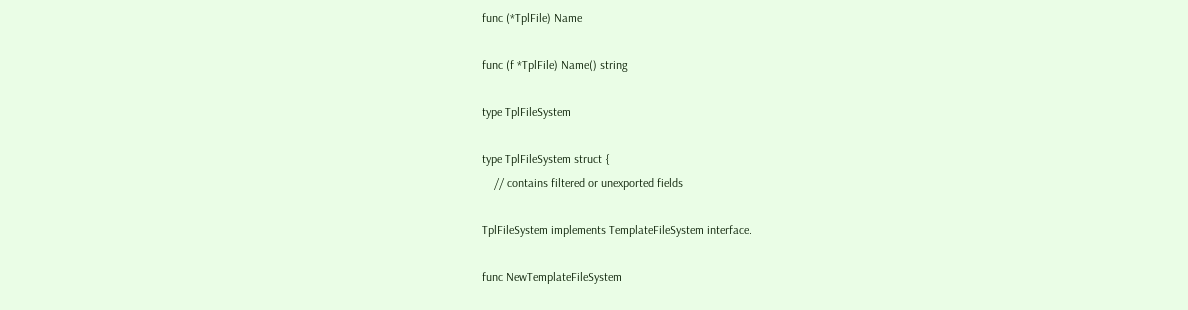func (*TplFile) Name

func (f *TplFile) Name() string

type TplFileSystem

type TplFileSystem struct {
    // contains filtered or unexported fields

TplFileSystem implements TemplateFileSystem interface.

func NewTemplateFileSystem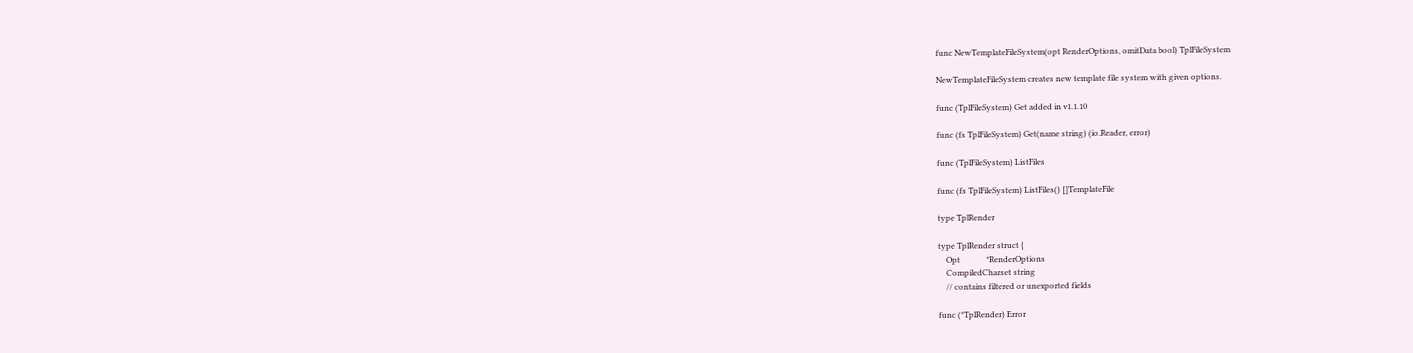func NewTemplateFileSystem(opt RenderOptions, omitData bool) TplFileSystem

NewTemplateFileSystem creates new template file system with given options.

func (TplFileSystem) Get added in v1.1.10

func (fs TplFileSystem) Get(name string) (io.Reader, error)

func (TplFileSystem) ListFiles

func (fs TplFileSystem) ListFiles() []TemplateFile

type TplRender

type TplRender struct {
    Opt             *RenderOptions
    CompiledCharset string
    // contains filtered or unexported fields

func (*TplRender) Error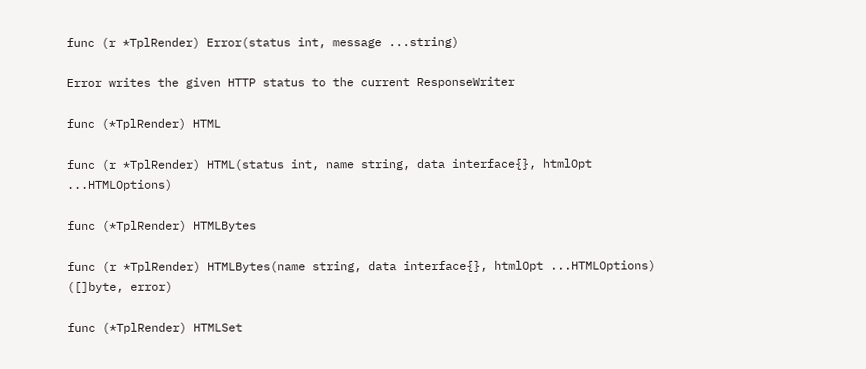func (r *TplRender) Error(status int, message ...string)

Error writes the given HTTP status to the current ResponseWriter

func (*TplRender) HTML

func (r *TplRender) HTML(status int, name string, data interface{}, htmlOpt ...HTMLOptions)

func (*TplRender) HTMLBytes

func (r *TplRender) HTMLBytes(name string, data interface{}, htmlOpt ...HTMLOptions) ([]byte, error)

func (*TplRender) HTMLSet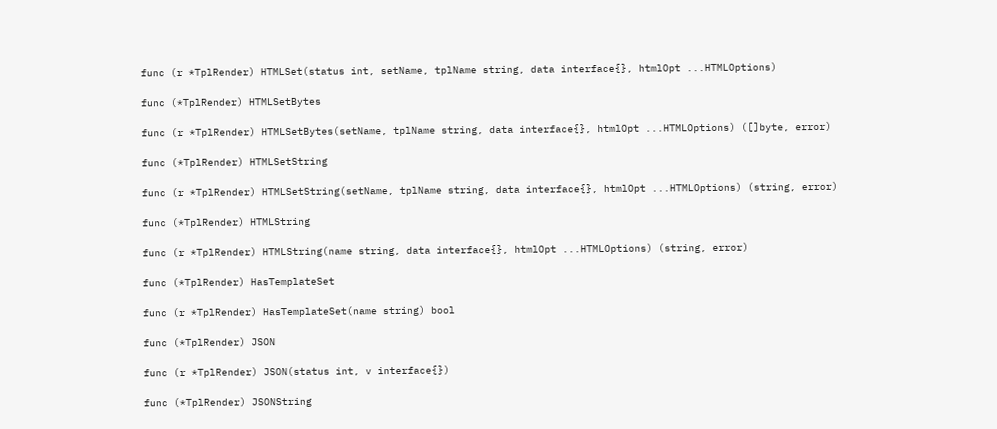func (r *TplRender) HTMLSet(status int, setName, tplName string, data interface{}, htmlOpt ...HTMLOptions)

func (*TplRender) HTMLSetBytes

func (r *TplRender) HTMLSetBytes(setName, tplName string, data interface{}, htmlOpt ...HTMLOptions) ([]byte, error)

func (*TplRender) HTMLSetString

func (r *TplRender) HTMLSetString(setName, tplName string, data interface{}, htmlOpt ...HTMLOptions) (string, error)

func (*TplRender) HTMLString

func (r *TplRender) HTMLString(name string, data interface{}, htmlOpt ...HTMLOptions) (string, error)

func (*TplRender) HasTemplateSet

func (r *TplRender) HasTemplateSet(name string) bool

func (*TplRender) JSON

func (r *TplRender) JSON(status int, v interface{})

func (*TplRender) JSONString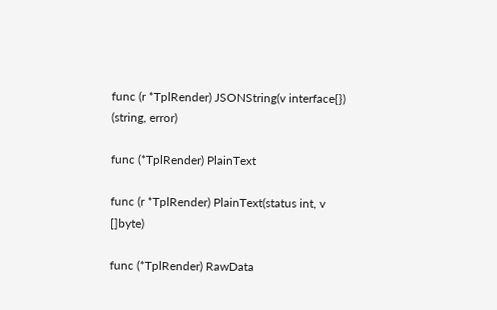func (r *TplRender) JSONString(v interface{}) (string, error)

func (*TplRender) PlainText

func (r *TplRender) PlainText(status int, v []byte)

func (*TplRender) RawData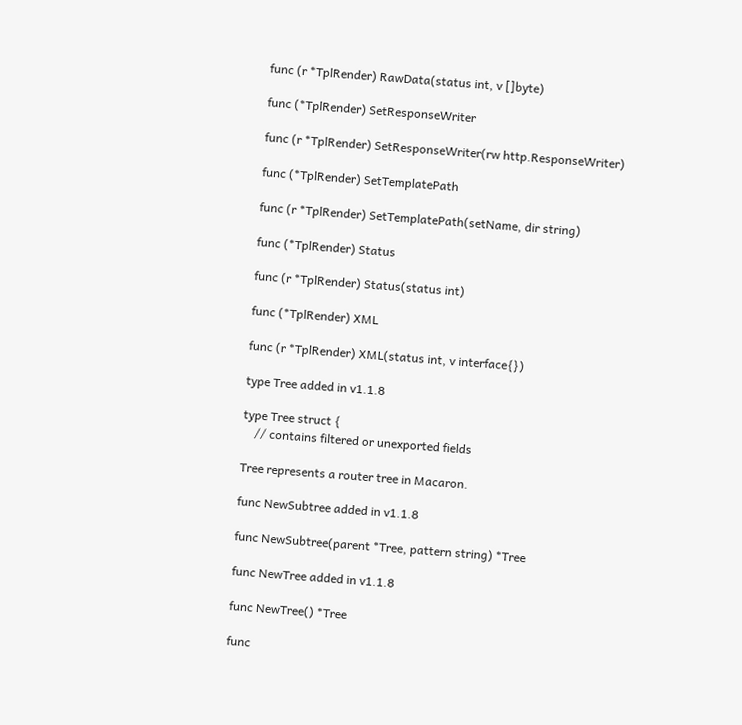func (r *TplRender) RawData(status int, v []byte)

func (*TplRender) SetResponseWriter

func (r *TplRender) SetResponseWriter(rw http.ResponseWriter)

func (*TplRender) SetTemplatePath

func (r *TplRender) SetTemplatePath(setName, dir string)

func (*TplRender) Status

func (r *TplRender) Status(status int)

func (*TplRender) XML

func (r *TplRender) XML(status int, v interface{})

type Tree added in v1.1.8

type Tree struct {
    // contains filtered or unexported fields

Tree represents a router tree in Macaron.

func NewSubtree added in v1.1.8

func NewSubtree(parent *Tree, pattern string) *Tree

func NewTree added in v1.1.8

func NewTree() *Tree

func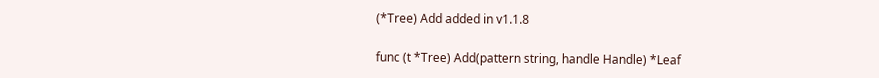(*Tree) Add added in v1.1.8

func (t *Tree) Add(pattern string, handle Handle) *Leaf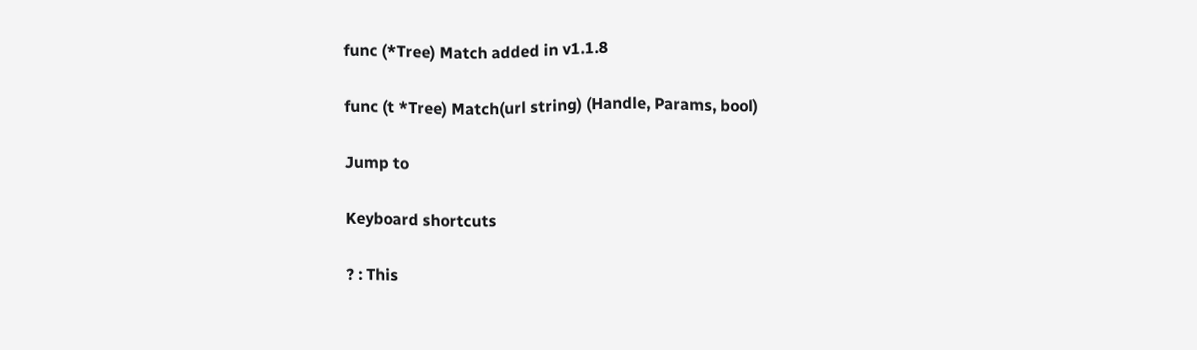func (*Tree) Match added in v1.1.8

func (t *Tree) Match(url string) (Handle, Params, bool)

Jump to

Keyboard shortcuts

? : This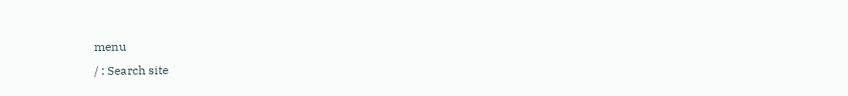menu
/ : Search site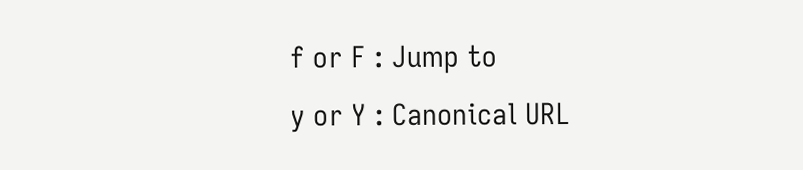f or F : Jump to
y or Y : Canonical URL